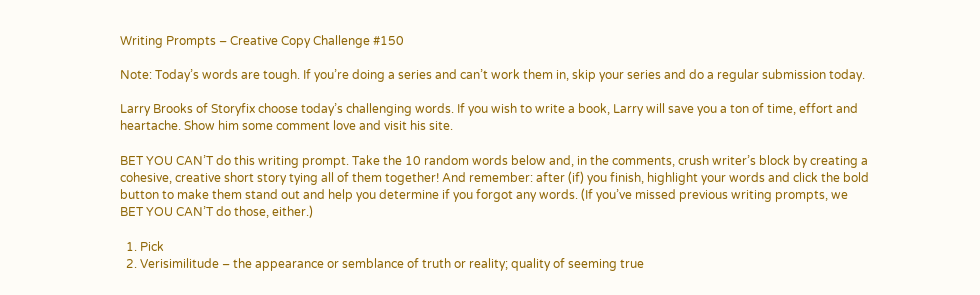Writing Prompts – Creative Copy Challenge #150

Note: Today’s words are tough. If you’re doing a series and can’t work them in, skip your series and do a regular submission today.

Larry Brooks of Storyfix choose today’s challenging words. If you wish to write a book, Larry will save you a ton of time, effort and heartache. Show him some comment love and visit his site.

BET YOU CAN’T do this writing prompt. Take the 10 random words below and, in the comments, crush writer’s block by creating a cohesive, creative short story tying all of them together! And remember: after (if) you finish, highlight your words and click the bold button to make them stand out and help you determine if you forgot any words. (If you’ve missed previous writing prompts, we BET YOU CAN’T do those, either.)

  1. Pick
  2. Verisimilitude – the appearance or semblance of truth or reality; quality of seeming true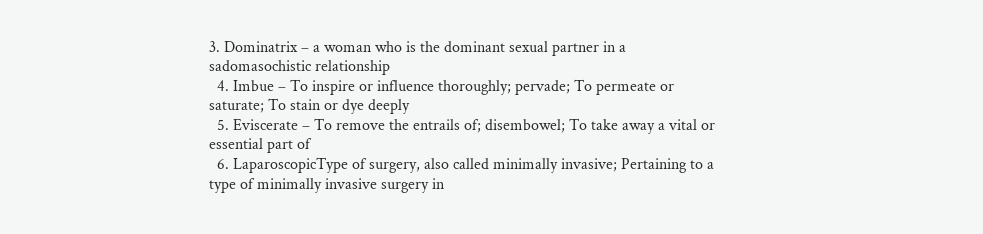3. Dominatrix – a woman who is the dominant sexual partner in a sadomasochistic relationship
  4. Imbue – To inspire or influence thoroughly; pervade; To permeate or saturate; To stain or dye deeply
  5. Eviscerate – To remove the entrails of; disembowel; To take away a vital or essential part of
  6. LaparoscopicType of surgery, also called minimally invasive; Pertaining to a type of minimally invasive surgery in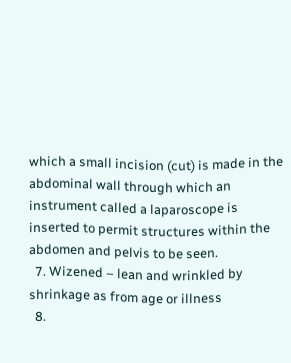which a small incision (cut) is made in the abdominal wall through which an instrument called a laparoscope is inserted to permit structures within the abdomen and pelvis to be seen.
  7. Wizened – lean and wrinkled by shrinkage as from age or illness
  8.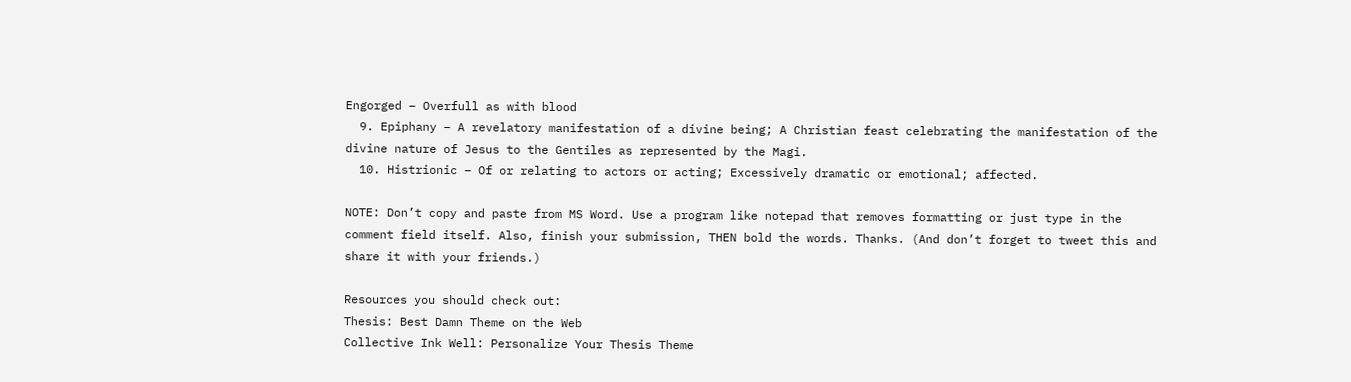Engorged – Overfull as with blood
  9. Epiphany – A revelatory manifestation of a divine being; A Christian feast celebrating the manifestation of the divine nature of Jesus to the Gentiles as represented by the Magi.
  10. Histrionic – Of or relating to actors or acting; Excessively dramatic or emotional; affected.

NOTE: Don’t copy and paste from MS Word. Use a program like notepad that removes formatting or just type in the comment field itself. Also, finish your submission, THEN bold the words. Thanks. (And don’t forget to tweet this and share it with your friends.)

Resources you should check out:
Thesis: Best Damn Theme on the Web
Collective Ink Well: Personalize Your Thesis Theme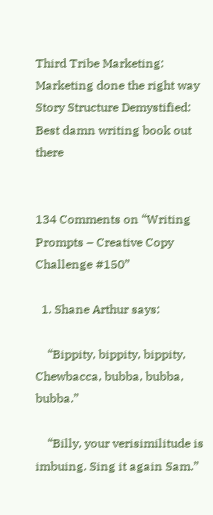Third Tribe Marketing: Marketing done the right way
Story Structure Demystified: Best damn writing book out there


134 Comments on “Writing Prompts – Creative Copy Challenge #150”

  1. Shane Arthur says:

    “Bippity, bippity, bippity, Chewbacca, bubba, bubba, bubba.”

    “Billy, your verisimilitude is imbuing. Sing it again Sam.”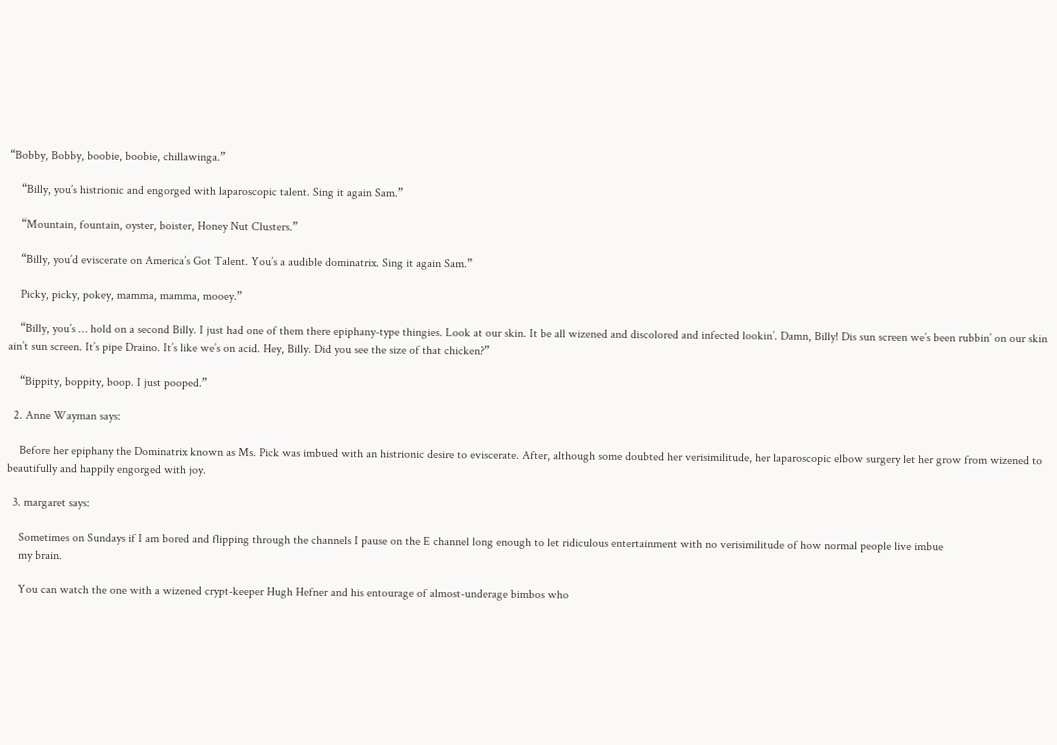“Bobby, Bobby, boobie, boobie, chillawinga.”

    “Billy, you’s histrionic and engorged with laparoscopic talent. Sing it again Sam.”

    “Mountain, fountain, oyster, boister, Honey Nut Clusters.”

    “Billy, you’d eviscerate on America’s Got Talent. You’s a audible dominatrix. Sing it again Sam.”

    Picky, picky, pokey, mamma, mamma, mooey.”

    “Billy, you’s … hold on a second Billy. I just had one of them there epiphany-type thingies. Look at our skin. It be all wizened and discolored and infected lookin’. Damn, Billy! Dis sun screen we’s been rubbin’ on our skin ain’t sun screen. It’s pipe Draino. It’s like we’s on acid. Hey, Billy. Did you see the size of that chicken?”

    “Bippity, boppity, boop. I just pooped.”

  2. Anne Wayman says:

    Before her epiphany the Dominatrix known as Ms. Pick was imbued with an histrionic desire to eviscerate. After, although some doubted her verisimilitude, her laparoscopic elbow surgery let her grow from wizened to beautifully and happily engorged with joy.

  3. margaret says:

    Sometimes on Sundays if I am bored and flipping through the channels I pause on the E channel long enough to let ridiculous entertainment with no verisimilitude of how normal people live imbue
    my brain.

    You can watch the one with a wizened crypt-keeper Hugh Hefner and his entourage of almost-underage bimbos who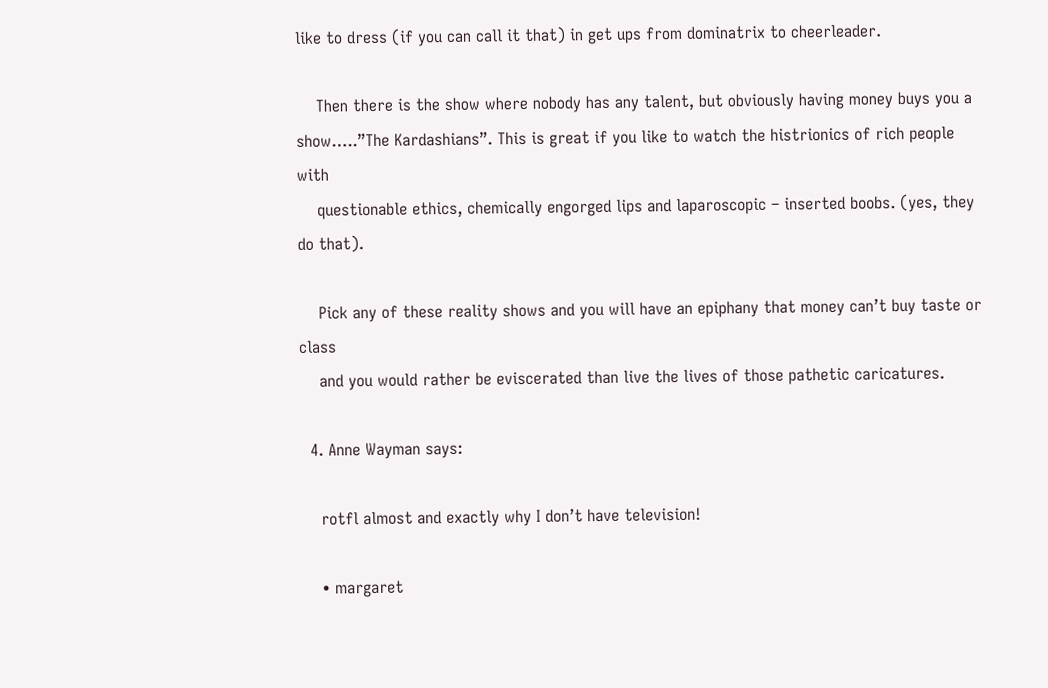like to dress (if you can call it that) in get ups from dominatrix to cheerleader.

    Then there is the show where nobody has any talent, but obviously having money buys you a show…..”The Kardashians”. This is great if you like to watch the histrionics of rich people with
    questionable ethics, chemically engorged lips and laparoscopic – inserted boobs. (yes, they do that).

    Pick any of these reality shows and you will have an epiphany that money can’t buy taste or class
    and you would rather be eviscerated than live the lives of those pathetic caricatures.

  4. Anne Wayman says:

    rotfl almost and exactly why I don’t have television!

    • margaret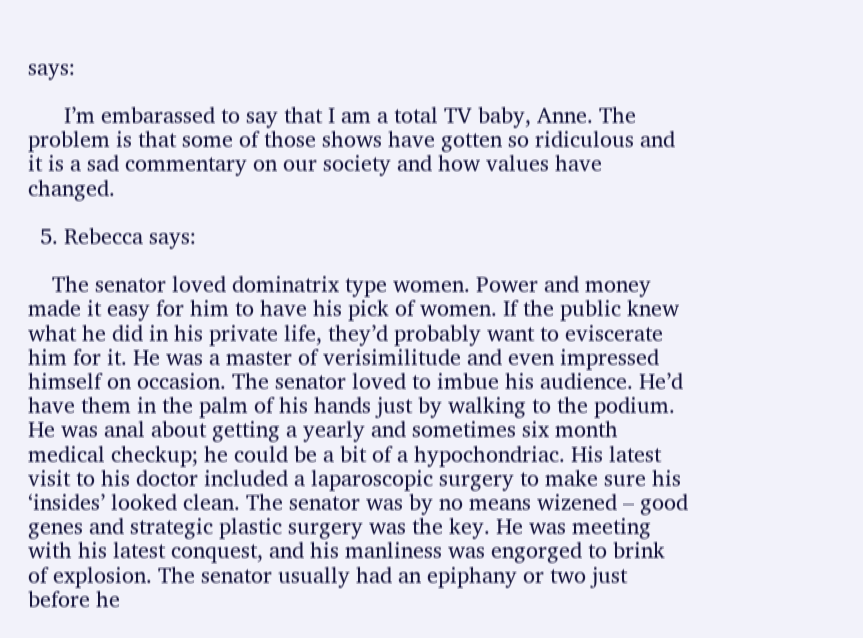says:

      I’m embarassed to say that I am a total TV baby, Anne. The problem is that some of those shows have gotten so ridiculous and it is a sad commentary on our society and how values have changed.

  5. Rebecca says:

    The senator loved dominatrix type women. Power and money made it easy for him to have his pick of women. If the public knew what he did in his private life, they’d probably want to eviscerate him for it. He was a master of verisimilitude and even impressed himself on occasion. The senator loved to imbue his audience. He’d have them in the palm of his hands just by walking to the podium. He was anal about getting a yearly and sometimes six month medical checkup; he could be a bit of a hypochondriac. His latest visit to his doctor included a laparoscopic surgery to make sure his ‘insides’ looked clean. The senator was by no means wizened – good genes and strategic plastic surgery was the key. He was meeting with his latest conquest, and his manliness was engorged to brink of explosion. The senator usually had an epiphany or two just before he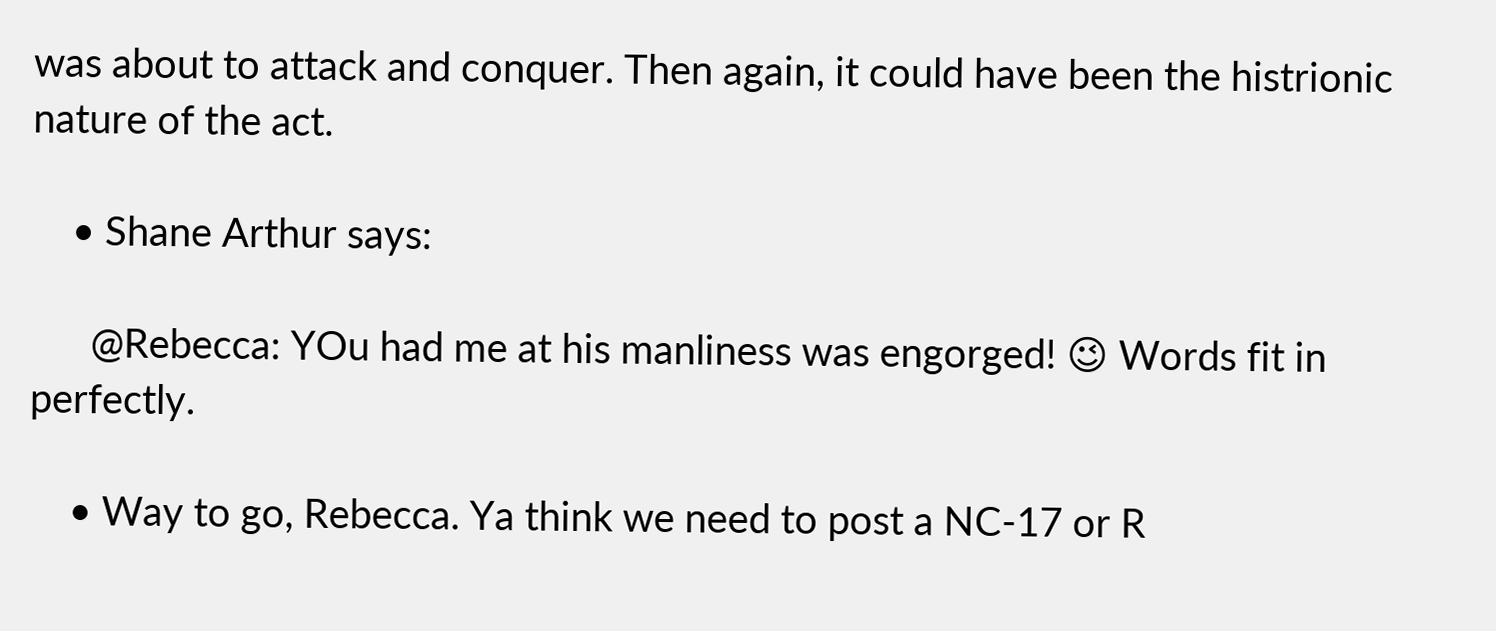was about to attack and conquer. Then again, it could have been the histrionic nature of the act.

    • Shane Arthur says:

      @Rebecca: YOu had me at his manliness was engorged! 😉 Words fit in perfectly.

    • Way to go, Rebecca. Ya think we need to post a NC-17 or R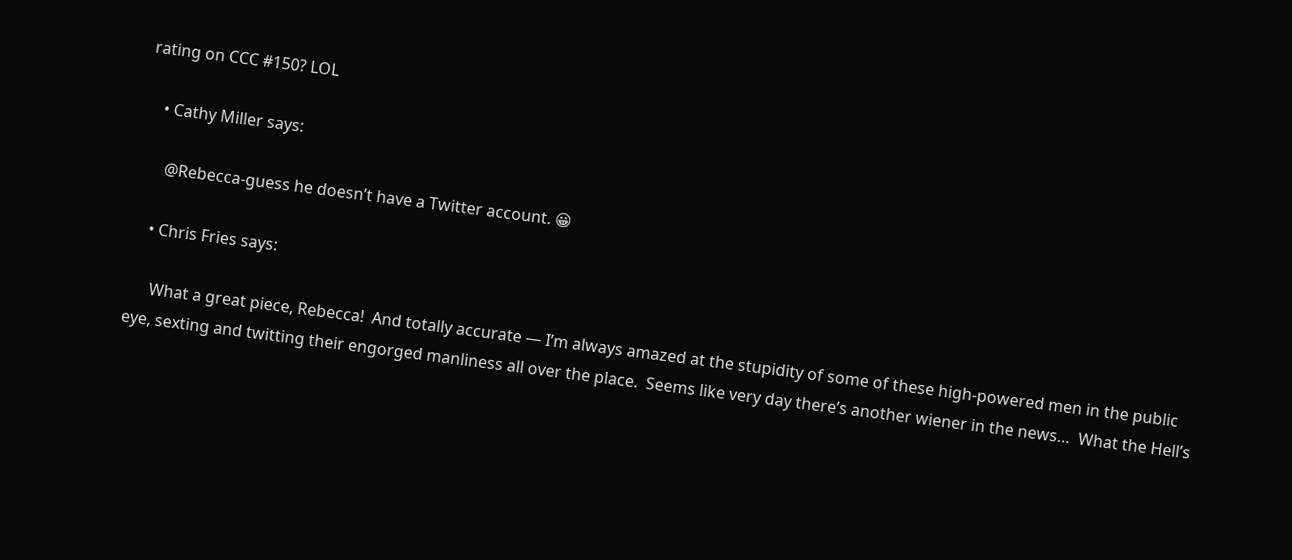rating on CCC #150? LOL

    • Cathy Miller says:

      @Rebecca-guess he doesn’t have a Twitter account. 😀

    • Chris Fries says:

      What a great piece, Rebecca!  And totally accurate — I’m always amazed at the stupidity of some of these high-powered men in the public eye, sexting and twitting their engorged manliness all over the place.  Seems like very day there’s another wiener in the news…  What the Hell’s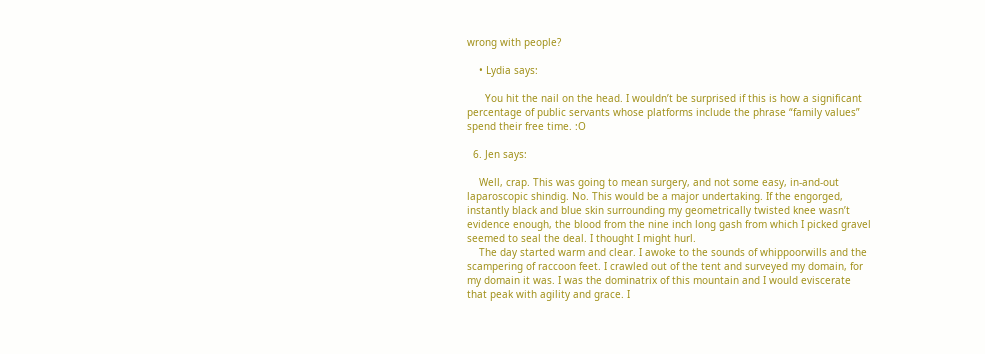wrong with people?

    • Lydia says:

      You hit the nail on the head. I wouldn’t be surprised if this is how a significant percentage of public servants whose platforms include the phrase “family values” spend their free time. :O

  6. Jen says:

    Well, crap. This was going to mean surgery, and not some easy, in-and-out laparoscopic shindig. No. This would be a major undertaking. If the engorged, instantly black and blue skin surrounding my geometrically twisted knee wasn’t evidence enough, the blood from the nine inch long gash from which I picked gravel seemed to seal the deal. I thought I might hurl.
    The day started warm and clear. I awoke to the sounds of whippoorwills and the scampering of raccoon feet. I crawled out of the tent and surveyed my domain, for my domain it was. I was the dominatrix of this mountain and I would eviscerate that peak with agility and grace. I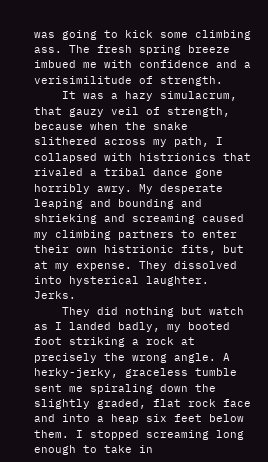was going to kick some climbing ass. The fresh spring breeze imbued me with confidence and a verisimilitude of strength.
    It was a hazy simulacrum, that gauzy veil of strength, because when the snake slithered across my path, I collapsed with histrionics that rivaled a tribal dance gone horribly awry. My desperate leaping and bounding and shrieking and screaming caused my climbing partners to enter their own histrionic fits, but at my expense. They dissolved into hysterical laughter. Jerks.
    They did nothing but watch as I landed badly, my booted foot striking a rock at precisely the wrong angle. A herky-jerky, graceless tumble sent me spiraling down the slightly graded, flat rock face and into a heap six feet below them. I stopped screaming long enough to take in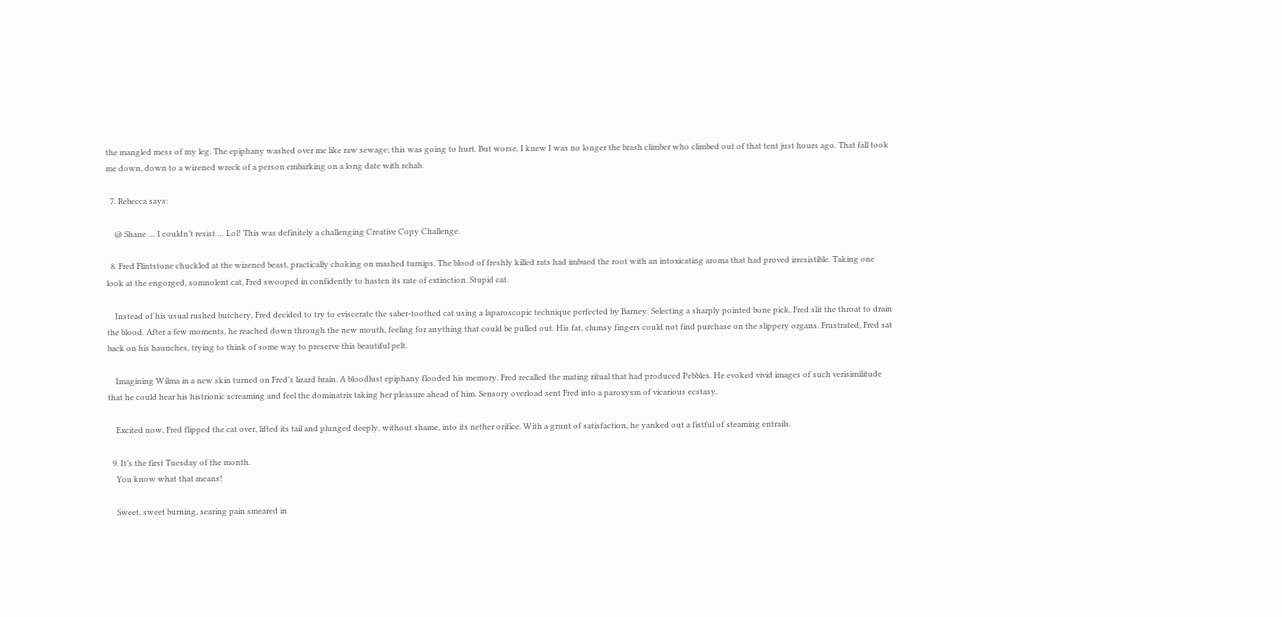the mangled mess of my leg. The epiphany washed over me like raw sewage; this was going to hurt. But worse, I knew I was no longer the brash climber who climbed out of that tent just hours ago. That fall took me down, down to a wizened wreck of a person embarking on a long date with rehab.

  7. Rebecca says:

    @ Shane … I couldn’t resist … Lol! This was definitely a challenging Creative Copy Challenge.

  8. Fred Flintstone chuckled at the wizened beast, practically choking on mashed turnips. The blood of freshly killed rats had imbued the root with an intoxicating aroma that had proved irresistible. Taking one look at the engorged, somnolent cat, Fred swooped in confidently to hasten its rate of extinction. Stupid cat.

    Instead of his usual rushed butchery, Fred decided to try to eviscerate the saber-toothed cat using a laparoscopic technique perfected by Barney. Selecting a sharply pointed bone pick, Fred slit the throat to drain the blood. After a few moments, he reached down through the new mouth, feeling for anything that could be pulled out. His fat, clumsy fingers could not find purchase on the slippery organs. Frustrated, Fred sat back on his haunches, trying to think of some way to preserve this beautiful pelt.

    Imagining Wilma in a new skin turned on Fred’s lizard brain. A bloodlust epiphany flooded his memory. Fred recalled the mating ritual that had produced Pebbles. He evoked vivid images of such verisimilitude that he could hear his histrionic screaming and feel the dominatrix taking her pleasure ahead of him. Sensory overload sent Fred into a paroxysm of vicarious ecstasy.

    Excited now, Fred flipped the cat over, lifted its tail and plunged deeply, without shame, into its nether orifice. With a grunt of satisfaction, he yanked out a fistful of steaming entrails.

  9. It’s the first Tuesday of the month.
    You know what that means!

    Sweet, sweet burning, searing pain smeared in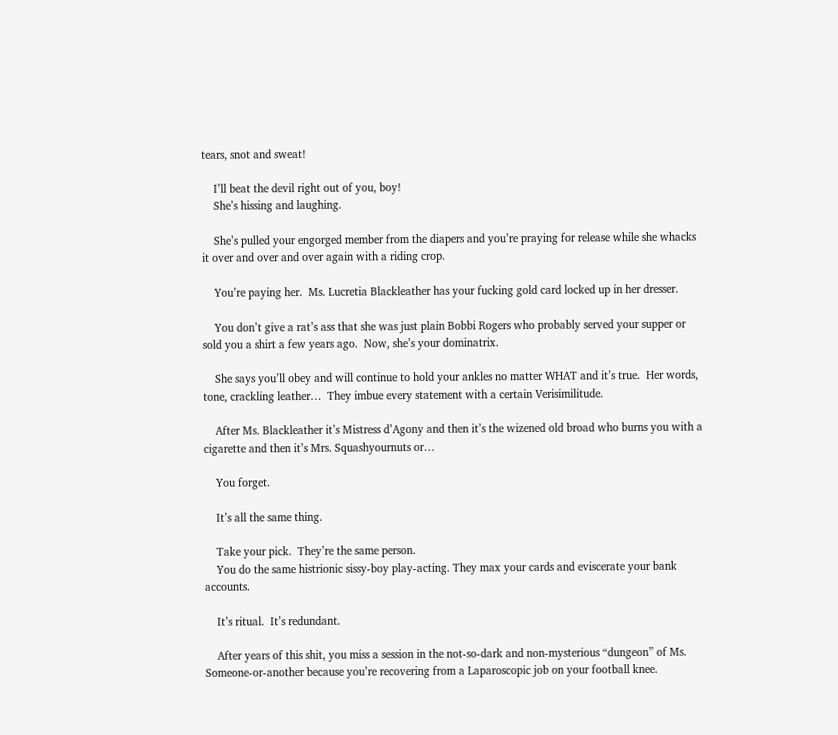tears, snot and sweat!

    I’ll beat the devil right out of you, boy!
    She’s hissing and laughing.

    She’s pulled your engorged member from the diapers and you’re praying for release while she whacks it over and over and over again with a riding crop.

    You’re paying her.  Ms. Lucretia Blackleather has your fucking gold card locked up in her dresser.

    You don’t give a rat’s ass that she was just plain Bobbi Rogers who probably served your supper or sold you a shirt a few years ago.  Now, she’s your dominatrix.

    She says you’ll obey and will continue to hold your ankles no matter WHAT and it’s true.  Her words, tone, crackling leather…  They imbue every statement with a certain Verisimilitude.

    After Ms. Blackleather it’s Mistress d’Agony and then it’s the wizened old broad who burns you with a cigarette and then it’s Mrs. Squashyournuts or…

    You forget.

    It’s all the same thing.

    Take your pick.  They’re the same person.
    You do the same histrionic sissy-boy play-acting. They max your cards and eviscerate your bank accounts.

    It’s ritual.  It’s redundant.

    After years of this shit, you miss a session in the not-so-dark and non-mysterious “dungeon” of Ms. Someone-or-another because you’re recovering from a Laparoscopic job on your football knee.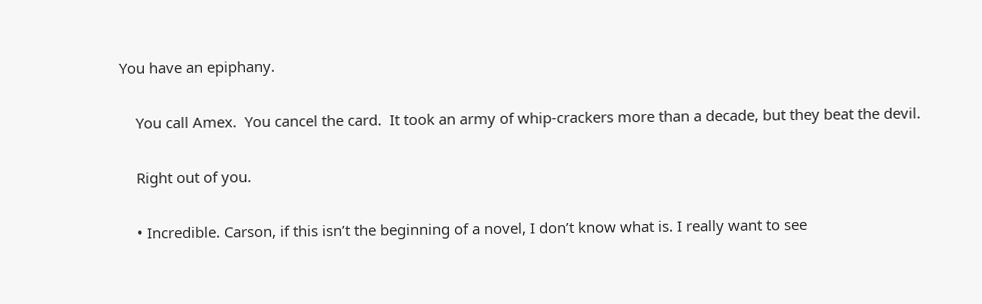You have an epiphany.

    You call Amex.  You cancel the card.  It took an army of whip-crackers more than a decade, but they beat the devil.

    Right out of you.

    • Incredible. Carson, if this isn’t the beginning of a novel, I don’t know what is. I really want to see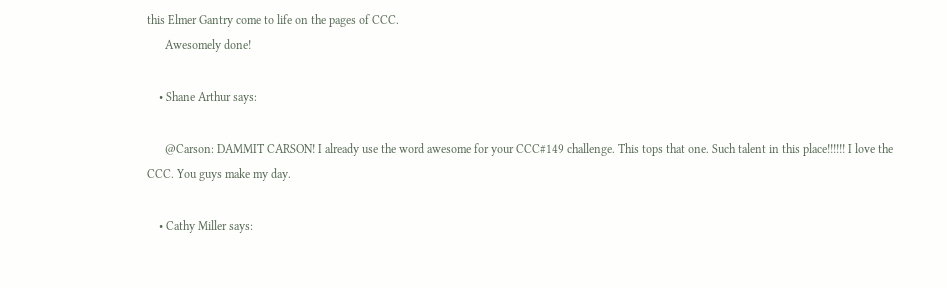this Elmer Gantry come to life on the pages of CCC.
      Awesomely done!

    • Shane Arthur says:

      @Carson: DAMMIT CARSON! I already use the word awesome for your CCC#149 challenge. This tops that one. Such talent in this place!!!!!! I love the CCC. You guys make my day.

    • Cathy Miller says: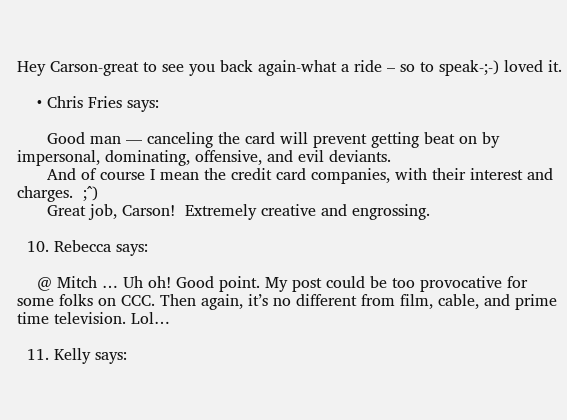Hey Carson-great to see you back again-what a ride – so to speak-;-) loved it.

    • Chris Fries says:

      Good man — canceling the card will prevent getting beat on by impersonal, dominating, offensive, and evil deviants.
      And of course I mean the credit card companies, with their interest and charges.  ;^)
      Great job, Carson!  Extremely creative and engrossing.

  10. Rebecca says:

    @ Mitch … Uh oh! Good point. My post could be too provocative for some folks on CCC. Then again, it’s no different from film, cable, and prime time television. Lol…

  11. Kelly says: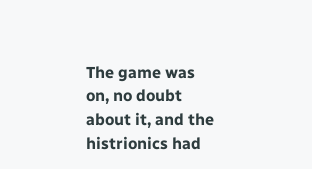The game was on, no doubt about it, and the histrionics had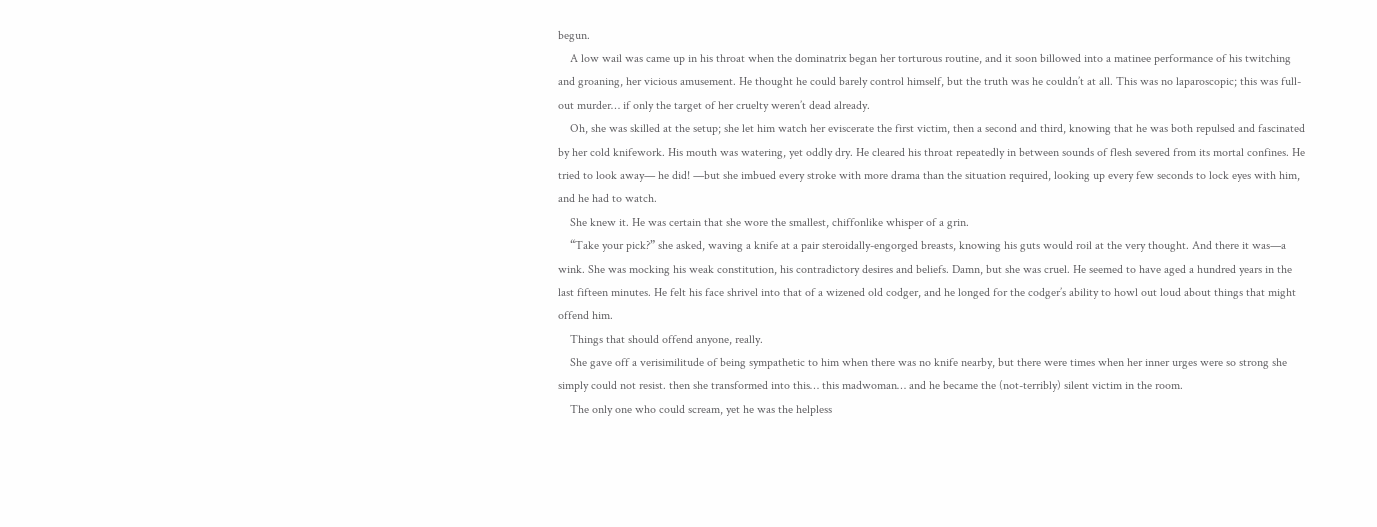begun.
    A low wail was came up in his throat when the dominatrix began her torturous routine, and it soon billowed into a matinee performance of his twitching and groaning, her vicious amusement. He thought he could barely control himself, but the truth was he couldn’t at all. This was no laparoscopic; this was full-out murder… if only the target of her cruelty weren’t dead already.
    Oh, she was skilled at the setup; she let him watch her eviscerate the first victim, then a second and third, knowing that he was both repulsed and fascinated by her cold knifework. His mouth was watering, yet oddly dry. He cleared his throat repeatedly in between sounds of flesh severed from its mortal confines. He tried to look away— he did! —but she imbued every stroke with more drama than the situation required, looking up every few seconds to lock eyes with him, and he had to watch.
    She knew it. He was certain that she wore the smallest, chiffonlike whisper of a grin.
    “Take your pick?” she asked, waving a knife at a pair steroidally-engorged breasts, knowing his guts would roil at the very thought. And there it was—a wink. She was mocking his weak constitution, his contradictory desires and beliefs. Damn, but she was cruel. He seemed to have aged a hundred years in the last fifteen minutes. He felt his face shrivel into that of a wizened old codger, and he longed for the codger’s ability to howl out loud about things that might offend him.
    Things that should offend anyone, really.
    She gave off a verisimilitude of being sympathetic to him when there was no knife nearby, but there were times when her inner urges were so strong she simply could not resist. then she transformed into this… this madwoman… and he became the (not-terribly) silent victim in the room.
    The only one who could scream, yet he was the helpless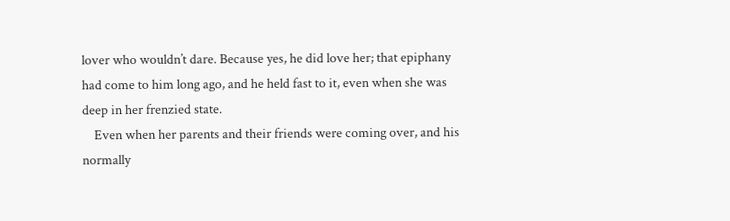lover who wouldn’t dare. Because yes, he did love her; that epiphany had come to him long ago, and he held fast to it, even when she was deep in her frenzied state.
    Even when her parents and their friends were coming over, and his normally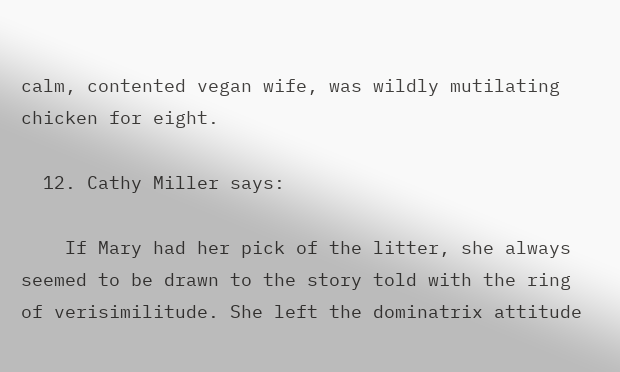calm, contented vegan wife, was wildly mutilating chicken for eight.

  12. Cathy Miller says:

    If Mary had her pick of the litter, she always seemed to be drawn to the story told with the ring of verisimilitude. She left the dominatrix attitude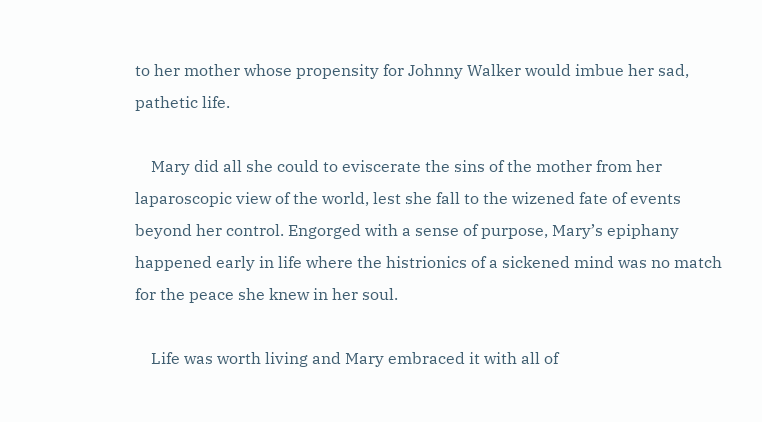to her mother whose propensity for Johnny Walker would imbue her sad, pathetic life.

    Mary did all she could to eviscerate the sins of the mother from her laparoscopic view of the world, lest she fall to the wizened fate of events beyond her control. Engorged with a sense of purpose, Mary’s epiphany happened early in life where the histrionics of a sickened mind was no match for the peace she knew in her soul.

    Life was worth living and Mary embraced it with all of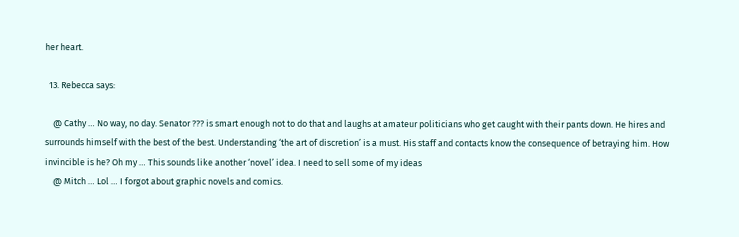her heart.

  13. Rebecca says:

    @ Cathy … No way, no day. Senator ??? is smart enough not to do that and laughs at amateur politicians who get caught with their pants down. He hires and surrounds himself with the best of the best. Understanding ‘the art of discretion’ is a must. His staff and contacts know the consequence of betraying him. How invincible is he? Oh my … This sounds like another ‘novel’ idea. I need to sell some of my ideas
    @ Mitch … Lol … I forgot about graphic novels and comics.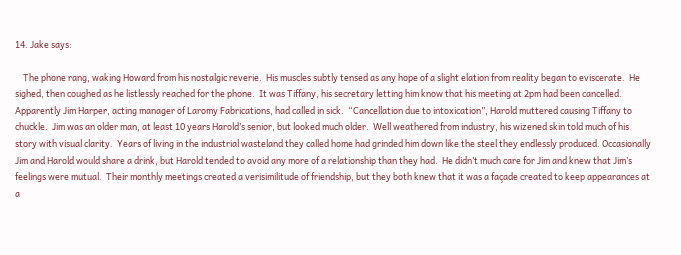14. Jake says:

    The phone rang, waking Howard from his nostalgic reverie.  His muscles subtly tensed as any hope of a slight elation from reality began to eviscerate.  He sighed, then coughed as he listlessly reached for the phone.  It was Tiffany, his secretary letting him know that his meeting at 2pm had been cancelled.  Apparently Jim Harper, acting manager of Laromy Fabrications, had called in sick.  “Cancellation due to intoxication”, Harold muttered causing Tiffany to chuckle.  Jim was an older man, at least 10 years Harold’s senior, but looked much older.  Well weathered from industry, his wizened skin told much of his story with visual clarity.  Years of living in the industrial wasteland they called home had grinded him down like the steel they endlessly produced. Occasionally Jim and Harold would share a drink, but Harold tended to avoid any more of a relationship than they had.  He didn’t much care for Jim and knew that Jim’s feelings were mutual.  Their monthly meetings created a verisimilitude of friendship, but they both knew that it was a façade created to keep appearances at a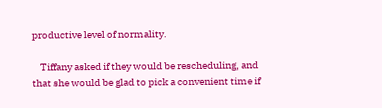productive level of normality.

    Tiffany asked if they would be rescheduling, and that she would be glad to pick a convenient time if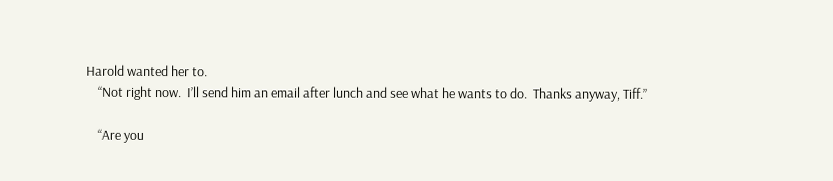Harold wanted her to.
    “Not right now.  I’ll send him an email after lunch and see what he wants to do.  Thanks anyway, Tiff.”

    “Are you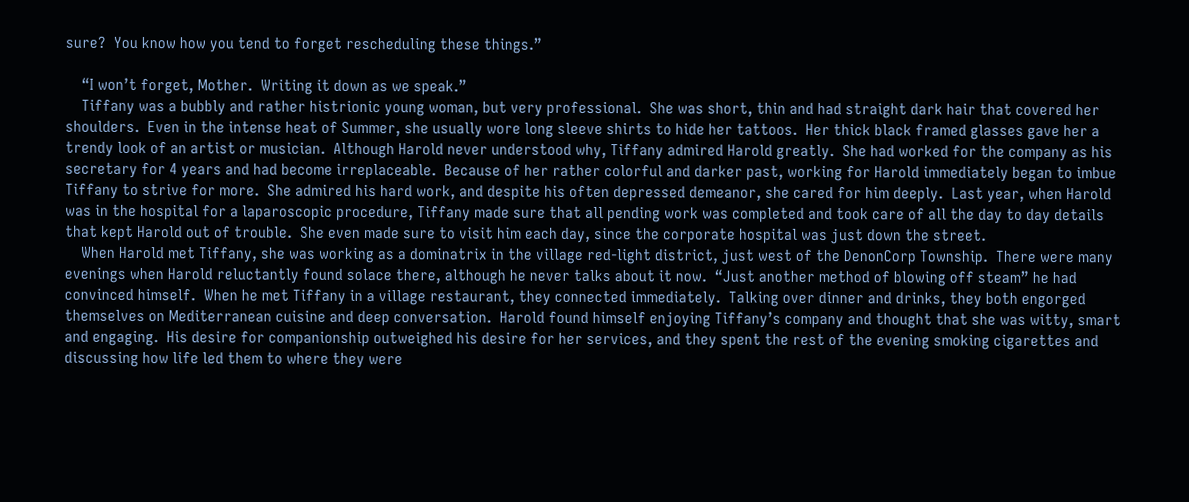sure?  You know how you tend to forget rescheduling these things.”

    “I won’t forget, Mother.  Writing it down as we speak.”
    Tiffany was a bubbly and rather histrionic young woman, but very professional.  She was short, thin and had straight dark hair that covered her shoulders.  Even in the intense heat of Summer, she usually wore long sleeve shirts to hide her tattoos.  Her thick black framed glasses gave her a trendy look of an artist or musician.  Although Harold never understood why, Tiffany admired Harold greatly.  She had worked for the company as his secretary for 4 years and had become irreplaceable.  Because of her rather colorful and darker past, working for Harold immediately began to imbue Tiffany to strive for more.  She admired his hard work, and despite his often depressed demeanor, she cared for him deeply.  Last year, when Harold was in the hospital for a laparoscopic procedure, Tiffany made sure that all pending work was completed and took care of all the day to day details that kept Harold out of trouble.  She even made sure to visit him each day, since the corporate hospital was just down the street.
    When Harold met Tiffany, she was working as a dominatrix in the village red-light district, just west of the DenonCorp Township.  There were many evenings when Harold reluctantly found solace there, although he never talks about it now.  “Just another method of blowing off steam” he had convinced himself.  When he met Tiffany in a village restaurant, they connected immediately.  Talking over dinner and drinks, they both engorged themselves on Mediterranean cuisine and deep conversation.  Harold found himself enjoying Tiffany’s company and thought that she was witty, smart and engaging.  His desire for companionship outweighed his desire for her services, and they spent the rest of the evening smoking cigarettes and discussing how life led them to where they were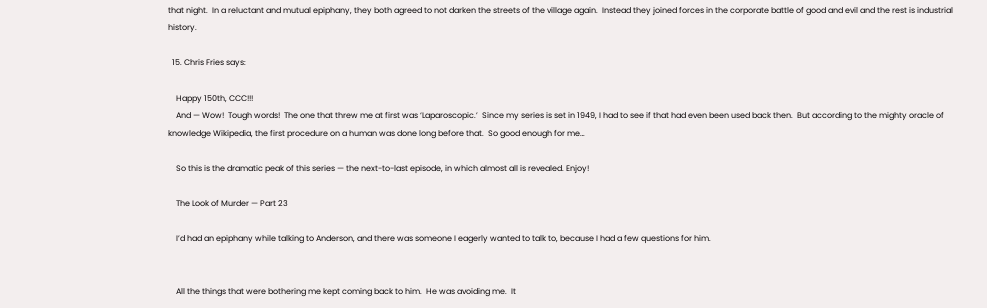that night.  In a reluctant and mutual epiphany, they both agreed to not darken the streets of the village again.  Instead they joined forces in the corporate battle of good and evil and the rest is industrial history.

  15. Chris Fries says:

    Happy 150th, CCC!!!
    And — Wow!  Tough words!  The one that threw me at first was ‘Laparoscopic.’  Since my series is set in 1949, I had to see if that had even been used back then.  But according to the mighty oracle of knowledge Wikipedia, the first procedure on a human was done long before that.  So good enough for me…

    So this is the dramatic peak of this series — the next-to-last episode, in which almost all is revealed. Enjoy!

    The Look of Murder — Part 23

    I’d had an epiphany while talking to Anderson, and there was someone I eagerly wanted to talk to, because I had a few questions for him.


    All the things that were bothering me kept coming back to him.  He was avoiding me.  It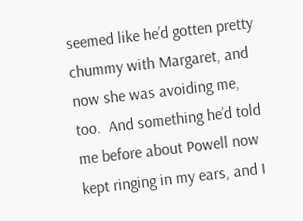seemed like he’d gotten pretty chummy with Margaret, and now she was avoiding me, too.  And something he’d told me before about Powell now kept ringing in my ears, and I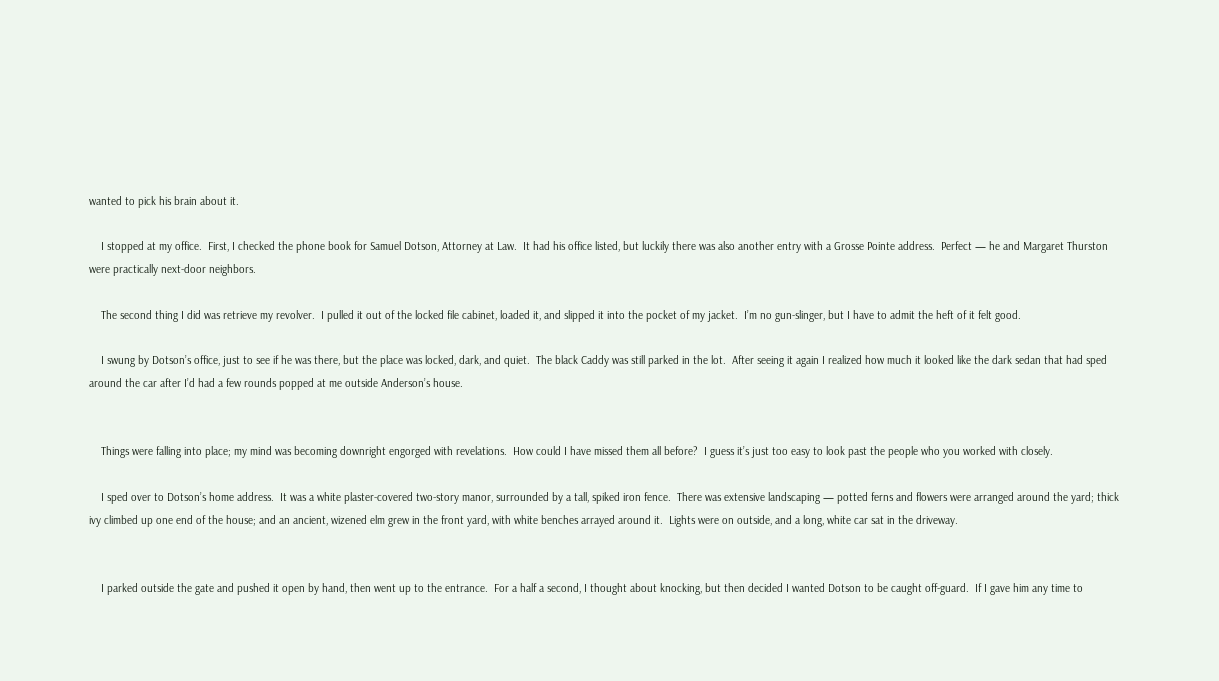wanted to pick his brain about it.

    I stopped at my office.  First, I checked the phone book for Samuel Dotson, Attorney at Law.  It had his office listed, but luckily there was also another entry with a Grosse Pointe address.  Perfect — he and Margaret Thurston were practically next-door neighbors.

    The second thing I did was retrieve my revolver.  I pulled it out of the locked file cabinet, loaded it, and slipped it into the pocket of my jacket.  I’m no gun-slinger, but I have to admit the heft of it felt good.

    I swung by Dotson’s office, just to see if he was there, but the place was locked, dark, and quiet.  The black Caddy was still parked in the lot.  After seeing it again I realized how much it looked like the dark sedan that had sped around the car after I’d had a few rounds popped at me outside Anderson’s house.


    Things were falling into place; my mind was becoming downright engorged with revelations.  How could I have missed them all before?  I guess it’s just too easy to look past the people who you worked with closely.

    I sped over to Dotson’s home address.  It was a white plaster-covered two-story manor, surrounded by a tall, spiked iron fence.  There was extensive landscaping — potted ferns and flowers were arranged around the yard; thick ivy climbed up one end of the house; and an ancient, wizened elm grew in the front yard, with white benches arrayed around it.  Lights were on outside, and a long, white car sat in the driveway.


    I parked outside the gate and pushed it open by hand, then went up to the entrance.  For a half a second, I thought about knocking, but then decided I wanted Dotson to be caught off-guard.  If I gave him any time to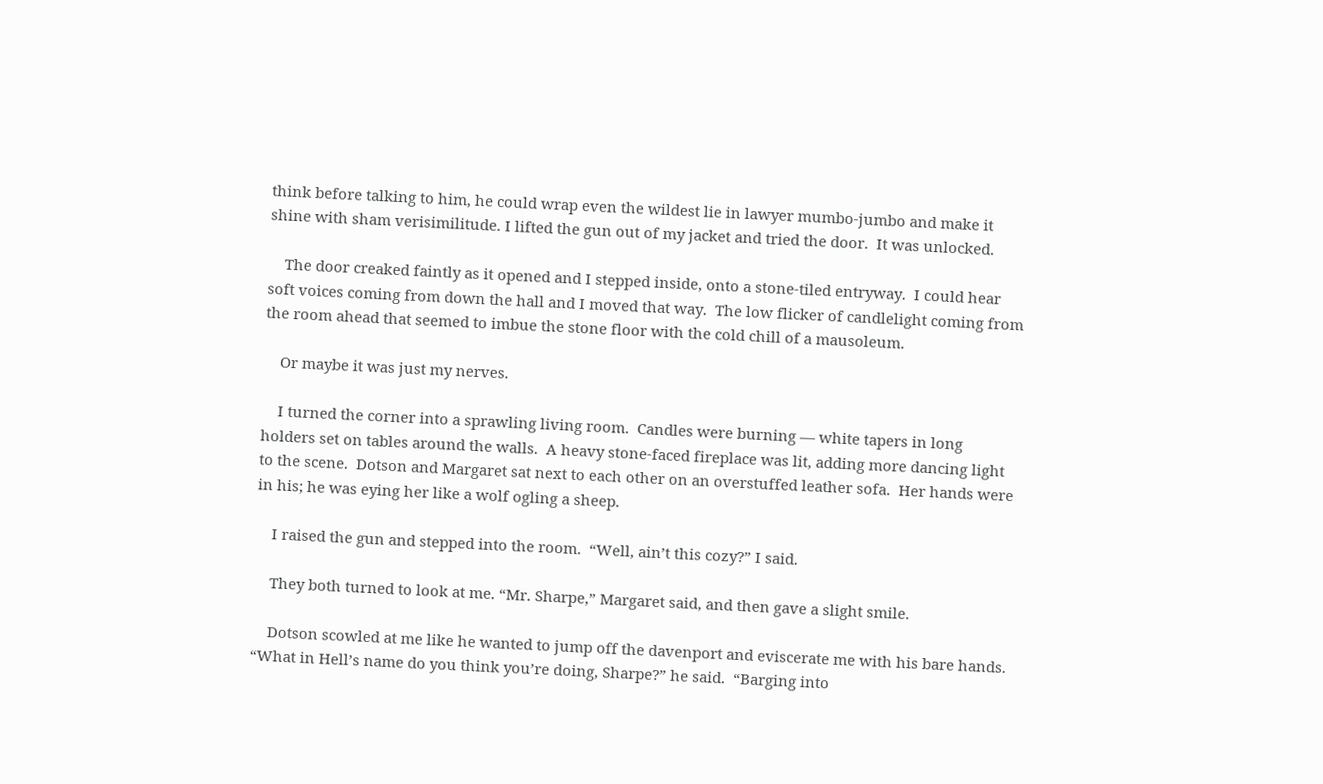think before talking to him, he could wrap even the wildest lie in lawyer mumbo-jumbo and make it shine with sham verisimilitude. I lifted the gun out of my jacket and tried the door.  It was unlocked.

    The door creaked faintly as it opened and I stepped inside, onto a stone-tiled entryway.  I could hear soft voices coming from down the hall and I moved that way.  The low flicker of candlelight coming from the room ahead that seemed to imbue the stone floor with the cold chill of a mausoleum.

    Or maybe it was just my nerves.

    I turned the corner into a sprawling living room.  Candles were burning — white tapers in long holders set on tables around the walls.  A heavy stone-faced fireplace was lit, adding more dancing light to the scene.  Dotson and Margaret sat next to each other on an overstuffed leather sofa.  Her hands were in his; he was eying her like a wolf ogling a sheep.

    I raised the gun and stepped into the room.  “Well, ain’t this cozy?” I said.

    They both turned to look at me. “Mr. Sharpe,” Margaret said, and then gave a slight smile.

    Dotson scowled at me like he wanted to jump off the davenport and eviscerate me with his bare hands.  “What in Hell’s name do you think you’re doing, Sharpe?” he said.  “Barging into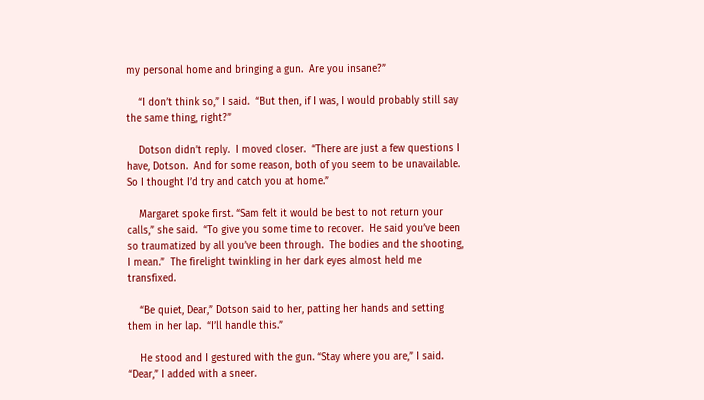my personal home and bringing a gun.  Are you insane?”

    “I don’t think so,” I said.  “But then, if I was, I would probably still say the same thing, right?”

    Dotson didn’t reply.  I moved closer.  “There are just a few questions I have, Dotson.  And for some reason, both of you seem to be unavailable.  So I thought I’d try and catch you at home.”

    Margaret spoke first. “Sam felt it would be best to not return your calls,” she said.  “To give you some time to recover.  He said you’ve been so traumatized by all you’ve been through.  The bodies and the shooting, I mean.”  The firelight twinkling in her dark eyes almost held me transfixed.

    “Be quiet, Dear,” Dotson said to her, patting her hands and setting them in her lap.  “I’ll handle this.”

    He stood and I gestured with the gun. “Stay where you are,” I said.  “Dear,” I added with a sneer.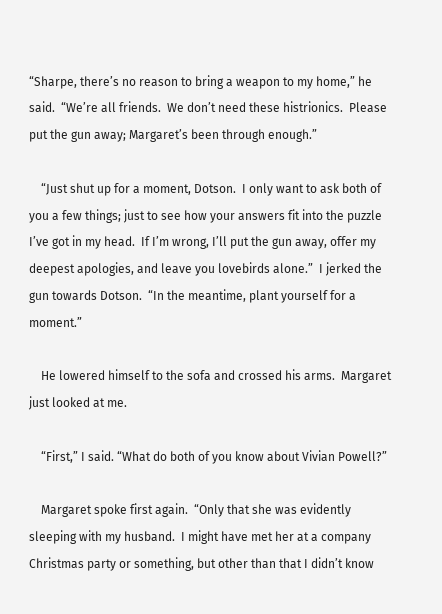“Sharpe, there’s no reason to bring a weapon to my home,” he said.  “We’re all friends.  We don’t need these histrionics.  Please put the gun away; Margaret’s been through enough.”

    “Just shut up for a moment, Dotson.  I only want to ask both of you a few things; just to see how your answers fit into the puzzle I’ve got in my head.  If I’m wrong, I’ll put the gun away, offer my deepest apologies, and leave you lovebirds alone.”  I jerked the gun towards Dotson.  “In the meantime, plant yourself for a moment.”

    He lowered himself to the sofa and crossed his arms.  Margaret just looked at me.

    “First,” I said. “What do both of you know about Vivian Powell?”

    Margaret spoke first again.  “Only that she was evidently sleeping with my husband.  I might have met her at a company Christmas party or something, but other than that I didn’t know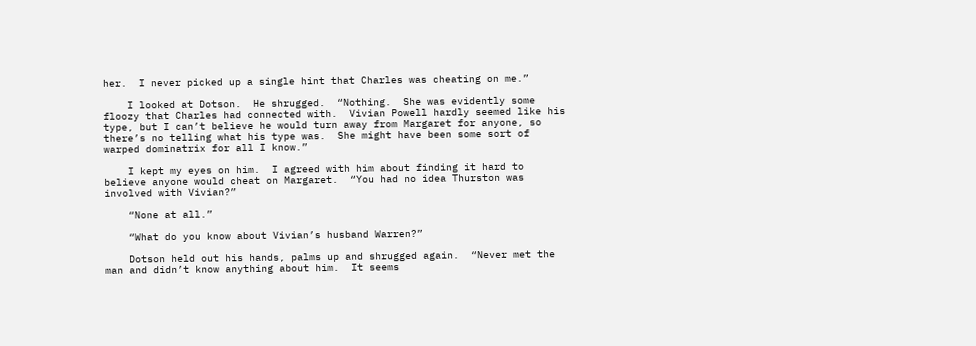her.  I never picked up a single hint that Charles was cheating on me.”

    I looked at Dotson.  He shrugged.  “Nothing.  She was evidently some floozy that Charles had connected with.  Vivian Powell hardly seemed like his type, but I can’t believe he would turn away from Margaret for anyone, so there’s no telling what his type was.  She might have been some sort of warped dominatrix for all I know.”

    I kept my eyes on him.  I agreed with him about finding it hard to believe anyone would cheat on Margaret.  “You had no idea Thurston was involved with Vivian?”

    “None at all.”

    “What do you know about Vivian’s husband Warren?”

    Dotson held out his hands, palms up and shrugged again.  “Never met the man and didn’t know anything about him.  It seems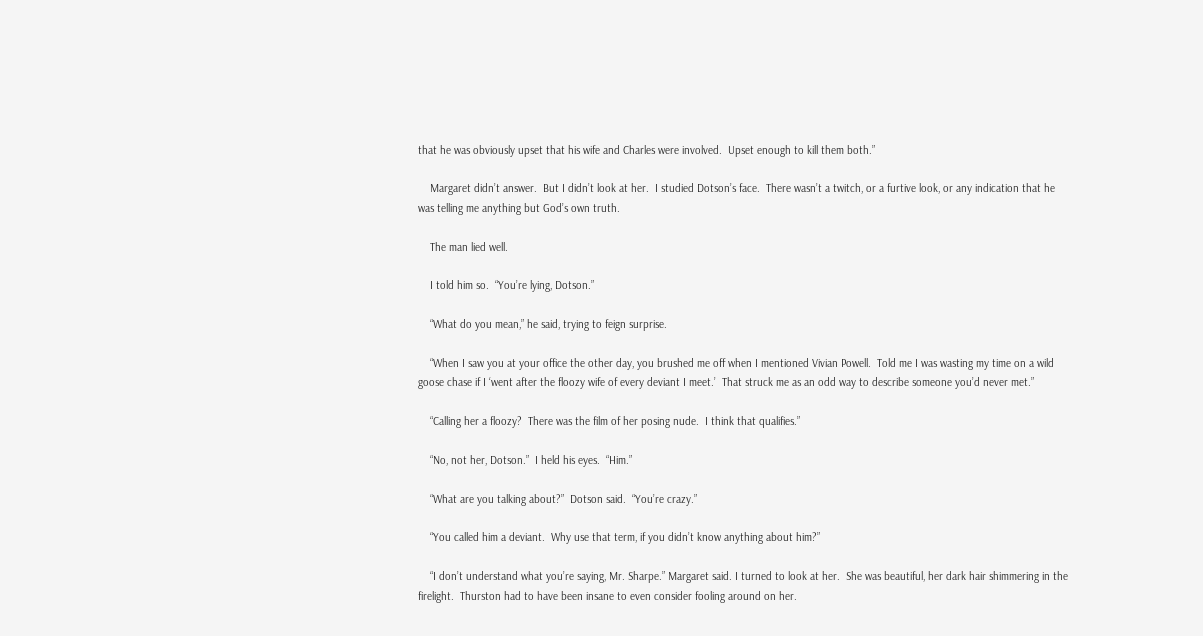that he was obviously upset that his wife and Charles were involved.  Upset enough to kill them both.”

    Margaret didn’t answer.  But I didn’t look at her.  I studied Dotson’s face.  There wasn’t a twitch, or a furtive look, or any indication that he was telling me anything but God’s own truth.

    The man lied well.

    I told him so.  “You’re lying, Dotson.”

    “What do you mean,” he said, trying to feign surprise.

    “When I saw you at your office the other day, you brushed me off when I mentioned Vivian Powell.  Told me I was wasting my time on a wild goose chase if I ‘went after the floozy wife of every deviant I meet.’  That struck me as an odd way to describe someone you’d never met.”

    “Calling her a floozy?  There was the film of her posing nude.  I think that qualifies.”

    “No, not her, Dotson.”  I held his eyes.  “Him.”

    “What are you talking about?”  Dotson said.  “You’re crazy.”

    “You called him a deviant.  Why use that term, if you didn’t know anything about him?”

    “I don’t understand what you’re saying, Mr. Sharpe.” Margaret said. I turned to look at her.  She was beautiful, her dark hair shimmering in the firelight.  Thurston had to have been insane to even consider fooling around on her.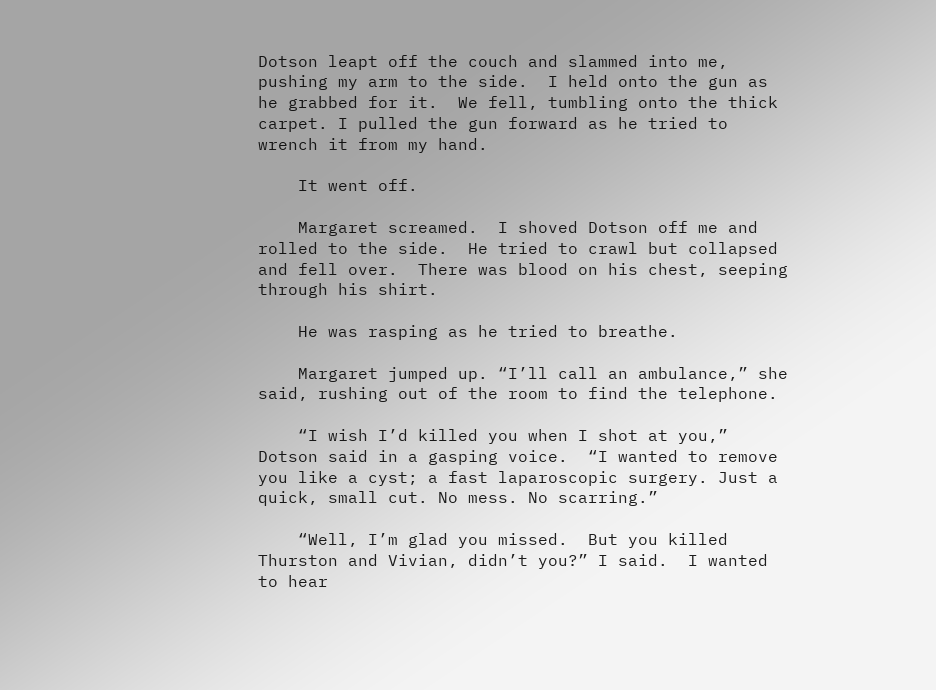Dotson leapt off the couch and slammed into me, pushing my arm to the side.  I held onto the gun as he grabbed for it.  We fell, tumbling onto the thick carpet. I pulled the gun forward as he tried to wrench it from my hand.

    It went off.

    Margaret screamed.  I shoved Dotson off me and rolled to the side.  He tried to crawl but collapsed and fell over.  There was blood on his chest, seeping through his shirt.

    He was rasping as he tried to breathe.

    Margaret jumped up. “I’ll call an ambulance,” she said, rushing out of the room to find the telephone.

    “I wish I’d killed you when I shot at you,” Dotson said in a gasping voice.  “I wanted to remove you like a cyst; a fast laparoscopic surgery. Just a quick, small cut. No mess. No scarring.”

    “Well, I’m glad you missed.  But you killed Thurston and Vivian, didn’t you?” I said.  I wanted to hear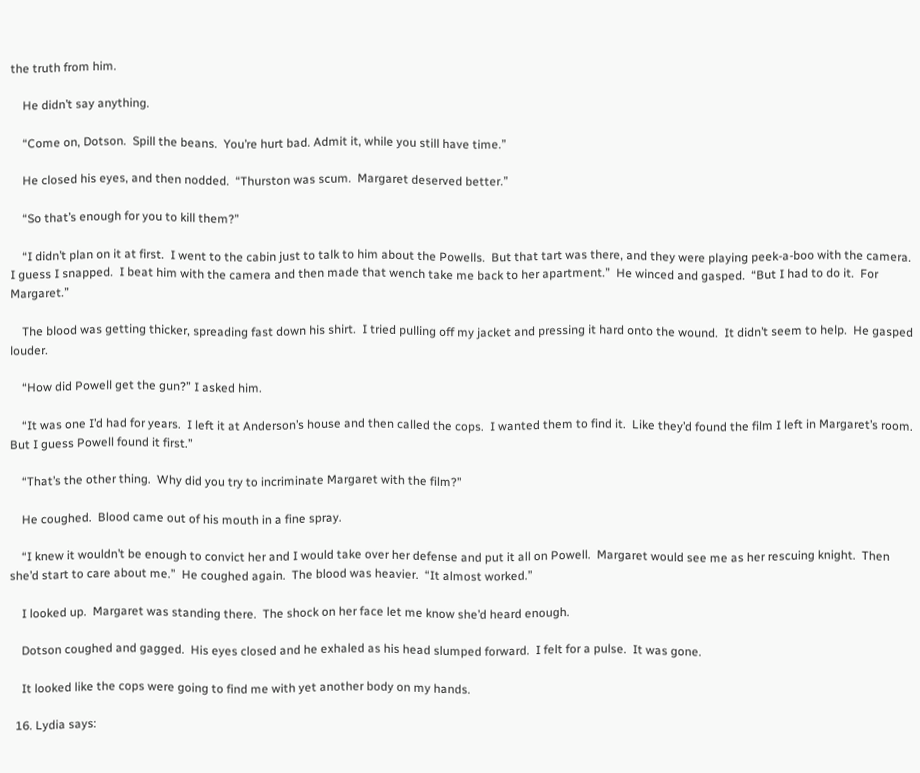the truth from him.

    He didn’t say anything.

    “Come on, Dotson.  Spill the beans.  You’re hurt bad. Admit it, while you still have time.”

    He closed his eyes, and then nodded.  “Thurston was scum.  Margaret deserved better.”

    “So that’s enough for you to kill them?”

    “I didn’t plan on it at first.  I went to the cabin just to talk to him about the Powells.  But that tart was there, and they were playing peek-a-boo with the camera.  I guess I snapped.  I beat him with the camera and then made that wench take me back to her apartment.”  He winced and gasped.  “But I had to do it.  For Margaret.”

    The blood was getting thicker, spreading fast down his shirt.  I tried pulling off my jacket and pressing it hard onto the wound.  It didn’t seem to help.  He gasped louder.

    “How did Powell get the gun?” I asked him.

    “It was one I’d had for years.  I left it at Anderson’s house and then called the cops.  I wanted them to find it.  Like they’d found the film I left in Margaret’s room.  But I guess Powell found it first.”

    “That’s the other thing.  Why did you try to incriminate Margaret with the film?”

    He coughed.  Blood came out of his mouth in a fine spray.

    “I knew it wouldn’t be enough to convict her and I would take over her defense and put it all on Powell.  Margaret would see me as her rescuing knight.  Then she’d start to care about me.”  He coughed again.  The blood was heavier.  “It almost worked.”

    I looked up.  Margaret was standing there.  The shock on her face let me know she’d heard enough.

    Dotson coughed and gagged.  His eyes closed and he exhaled as his head slumped forward.  I felt for a pulse.  It was gone.

    It looked like the cops were going to find me with yet another body on my hands.

  16. Lydia says: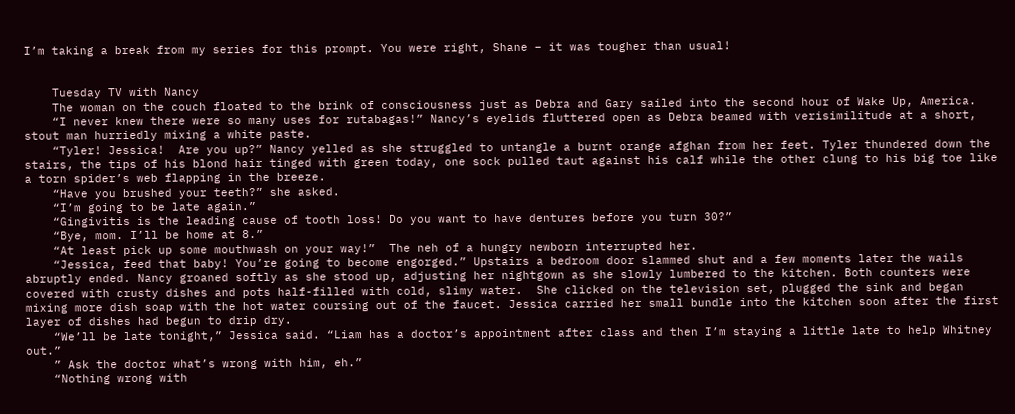I’m taking a break from my series for this prompt. You were right, Shane – it was tougher than usual!


    Tuesday TV with Nancy
    The woman on the couch floated to the brink of consciousness just as Debra and Gary sailed into the second hour of Wake Up, America.
    “I never knew there were so many uses for rutabagas!” Nancy’s eyelids fluttered open as Debra beamed with verisimilitude at a short, stout man hurriedly mixing a white paste.
    “Tyler! Jessica!  Are you up?” Nancy yelled as she struggled to untangle a burnt orange afghan from her feet. Tyler thundered down the stairs, the tips of his blond hair tinged with green today, one sock pulled taut against his calf while the other clung to his big toe like a torn spider’s web flapping in the breeze.
    “Have you brushed your teeth?” she asked.
    “I’m going to be late again.”
    “Gingivitis is the leading cause of tooth loss! Do you want to have dentures before you turn 30?”
    “Bye, mom. I’ll be home at 8.”
    “At least pick up some mouthwash on your way!”  The neh of a hungry newborn interrupted her.
    “Jessica, feed that baby! You’re going to become engorged.” Upstairs a bedroom door slammed shut and a few moments later the wails abruptly ended. Nancy groaned softly as she stood up, adjusting her nightgown as she slowly lumbered to the kitchen. Both counters were covered with crusty dishes and pots half-filled with cold, slimy water.  She clicked on the television set, plugged the sink and began mixing more dish soap with the hot water coursing out of the faucet. Jessica carried her small bundle into the kitchen soon after the first layer of dishes had begun to drip dry.
    “We’ll be late tonight,” Jessica said. “Liam has a doctor’s appointment after class and then I’m staying a little late to help Whitney out.”
    ” Ask the doctor what’s wrong with him, eh.”
    “Nothing wrong with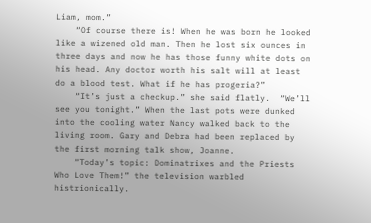Liam, mom.”
    “Of course there is! When he was born he looked like a wizened old man. Then he lost six ounces in three days and now he has those funny white dots on his head. Any doctor worth his salt will at least do a blood test. What if he has progeria?”
    “It’s just a checkup.” she said flatly.  “We’ll see you tonight.” When the last pots were dunked into the cooling water Nancy walked back to the living room. Gary and Debra had been replaced by the first morning talk show, Joanne.
    “Today’s topic: Dominatrixes and the Priests Who Love Them!” the television warbled histrionically.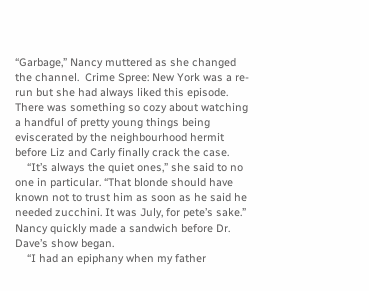“Garbage,” Nancy muttered as she changed the channel.  Crime Spree: New York was a re-run but she had always liked this episode. There was something so cozy about watching a handful of pretty young things being eviscerated by the neighbourhood hermit before Liz and Carly finally crack the case.
    “It’s always the quiet ones,” she said to no one in particular. “That blonde should have known not to trust him as soon as he said he needed zucchini. It was July, for pete’s sake.” Nancy quickly made a sandwich before Dr. Dave’s show began.
    “I had an epiphany when my father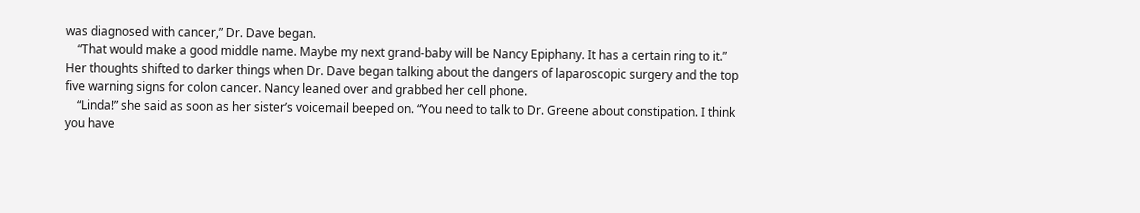was diagnosed with cancer,” Dr. Dave began.
    “That would make a good middle name. Maybe my next grand-baby will be Nancy Epiphany. It has a certain ring to it.” Her thoughts shifted to darker things when Dr. Dave began talking about the dangers of laparoscopic surgery and the top five warning signs for colon cancer. Nancy leaned over and grabbed her cell phone.
    “Linda!” she said as soon as her sister’s voicemail beeped on. “You need to talk to Dr. Greene about constipation. I think you have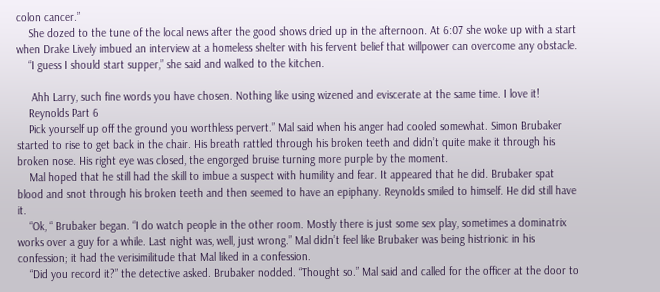colon cancer.”
    She dozed to the tune of the local news after the good shows dried up in the afternoon. At 6:07 she woke up with a start when Drake Lively imbued an interview at a homeless shelter with his fervent belief that willpower can overcome any obstacle.
    “I guess I should start supper,” she said and walked to the kitchen.

     Ahh Larry, such fine words you have chosen. Nothing like using wizened and eviscerate at the same time. I love it!
    Reynolds Part 6
    Pick yourself up off the ground you worthless pervert.” Mal said when his anger had cooled somewhat. Simon Brubaker started to rise to get back in the chair. His breath rattled through his broken teeth and didn’t quite make it through his broken nose. His right eye was closed, the engorged bruise turning more purple by the moment.
    Mal hoped that he still had the skill to imbue a suspect with humility and fear. It appeared that he did. Brubaker spat blood and snot through his broken teeth and then seemed to have an epiphany. Reynolds smiled to himself. He did still have it.
    “Ok, “ Brubaker began. “I do watch people in the other room. Mostly there is just some sex play, sometimes a dominatrix works over a guy for a while. Last night was, well, just wrong.” Mal didn’t feel like Brubaker was being histrionic in his confession; it had the verisimilitude that Mal liked in a confession.
    “Did you record it?” the detective asked. Brubaker nodded. “Thought so.” Mal said and called for the officer at the door to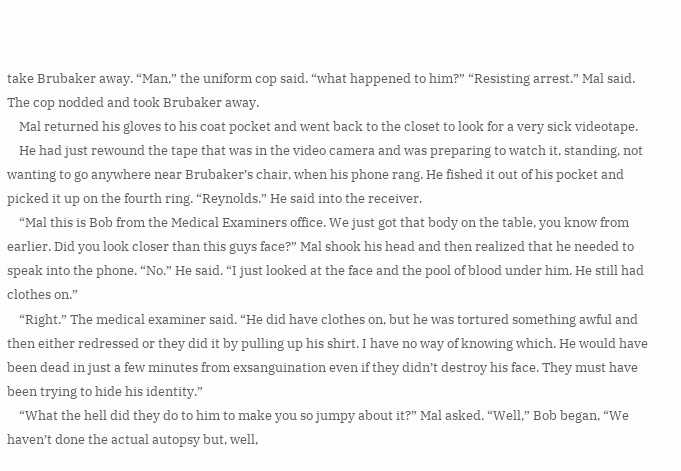take Brubaker away. “Man,” the uniform cop said. “what happened to him?” “Resisting arrest.” Mal said. The cop nodded and took Brubaker away.
    Mal returned his gloves to his coat pocket and went back to the closet to look for a very sick videotape.
    He had just rewound the tape that was in the video camera and was preparing to watch it, standing, not wanting to go anywhere near Brubaker’s chair, when his phone rang. He fished it out of his pocket and picked it up on the fourth ring. “Reynolds.” He said into the receiver.
    “Mal this is Bob from the Medical Examiners office. We just got that body on the table, you know from earlier. Did you look closer than this guys face?” Mal shook his head and then realized that he needed to speak into the phone. “No.” He said. “I just looked at the face and the pool of blood under him. He still had clothes on.”
    “Right.” The medical examiner said. “He did have clothes on, but he was tortured something awful and then either redressed or they did it by pulling up his shirt. I have no way of knowing which. He would have been dead in just a few minutes from exsanguination even if they didn’t destroy his face. They must have been trying to hide his identity.”
    “What the hell did they do to him to make you so jumpy about it?” Mal asked. “Well,” Bob began, “We haven’t done the actual autopsy but, well,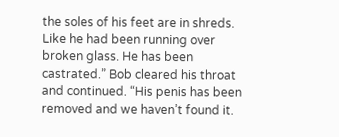the soles of his feet are in shreds. Like he had been running over broken glass. He has been castrated.” Bob cleared his throat and continued. “His penis has been removed and we haven’t found it.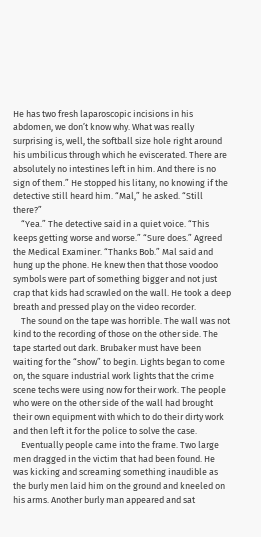He has two fresh laparoscopic incisions in his abdomen, we don’t know why. What was really surprising is, well, the softball size hole right around his umbilicus through which he eviscerated. There are absolutely no intestines left in him. And there is no sign of them.” He stopped his litany, no knowing if the detective still heard him. “Mal,” he asked. “Still there?”
    “Yea.” The detective said in a quiet voice. “This keeps getting worse and worse.” “Sure does.” Agreed the Medical Examiner. “Thanks Bob.” Mal said and hung up the phone. He knew then that those voodoo symbols were part of something bigger and not just crap that kids had scrawled on the wall. He took a deep breath and pressed play on the video recorder.
    The sound on the tape was horrible. The wall was not kind to the recording of those on the other side. The tape started out dark. Brubaker must have been waiting for the “show” to begin. Lights began to come on, the square industrial work lights that the crime scene techs were using now for their work. The people who were on the other side of the wall had brought their own equipment with which to do their dirty work and then left it for the police to solve the case.
    Eventually people came into the frame. Two large men dragged in the victim that had been found. He was kicking and screaming something inaudible as the burly men laid him on the ground and kneeled on his arms. Another burly man appeared and sat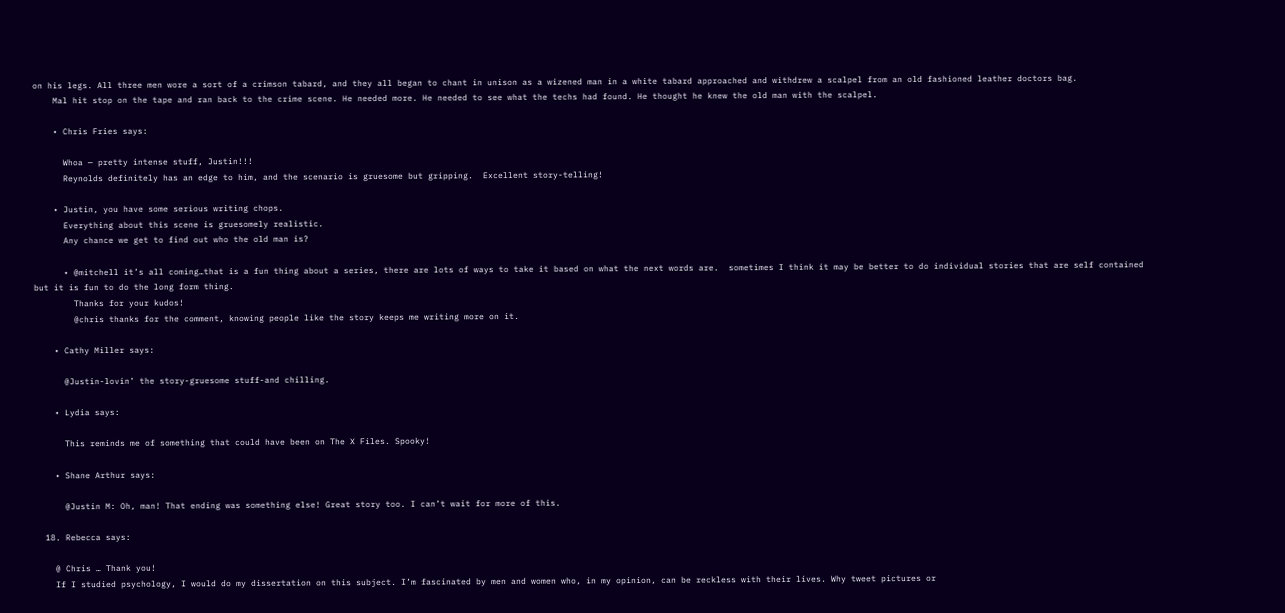on his legs. All three men wore a sort of a crimson tabard, and they all began to chant in unison as a wizened man in a white tabard approached and withdrew a scalpel from an old fashioned leather doctors bag.
    Mal hit stop on the tape and ran back to the crime scene. He needed more. He needed to see what the techs had found. He thought he knew the old man with the scalpel.

    • Chris Fries says:

      Whoa — pretty intense stuff, Justin!!!
      Reynolds definitely has an edge to him, and the scenario is gruesome but gripping.  Excellent story-telling!

    • Justin, you have some serious writing chops.
      Everything about this scene is gruesomely realistic.
      Any chance we get to find out who the old man is?

      • @mitchell it’s all coming…that is a fun thing about a series, there are lots of ways to take it based on what the next words are.  sometimes I think it may be better to do individual stories that are self contained but it is fun to do the long form thing.
        Thanks for your kudos!
        @chris thanks for the comment, knowing people like the story keeps me writing more on it.

    • Cathy Miller says:

      @Justin-lovin’ the story-gruesome stuff-and chilling.

    • Lydia says:

      This reminds me of something that could have been on The X Files. Spooky!

    • Shane Arthur says:

      @Justin M: Oh, man! That ending was something else! Great story too. I can’t wait for more of this.

  18. Rebecca says:

    @ Chris … Thank you!
    If I studied psychology, I would do my dissertation on this subject. I’m fascinated by men and women who, in my opinion, can be reckless with their lives. Why tweet pictures or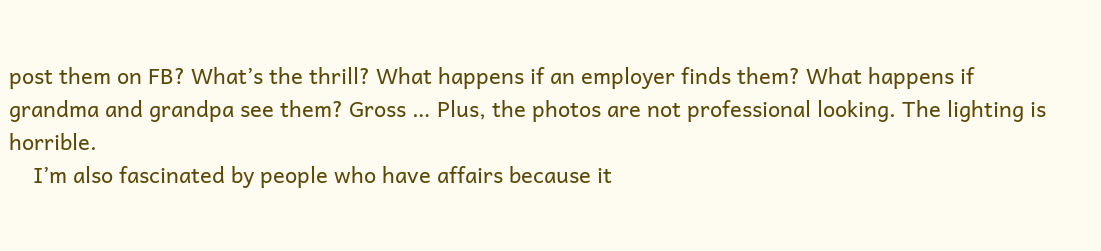post them on FB? What’s the thrill? What happens if an employer finds them? What happens if grandma and grandpa see them? Gross … Plus, the photos are not professional looking. The lighting is horrible.
    I’m also fascinated by people who have affairs because it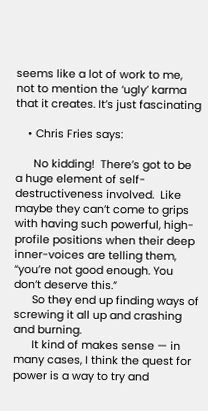seems like a lot of work to me, not to mention the ‘ugly’ karma that it creates. It’s just fascinating

    • Chris Fries says:

      No kidding!  There’s got to be a huge element of self-destructiveness involved.  Like maybe they can’t come to grips with having such powerful, high-profile positions when their deep inner-voices are telling them, “you’re not good enough. You don’t deserve this.”
      So they end up finding ways of screwing it all up and crashing and burning.
      It kind of makes sense — in many cases, I think the quest for power is a way to try and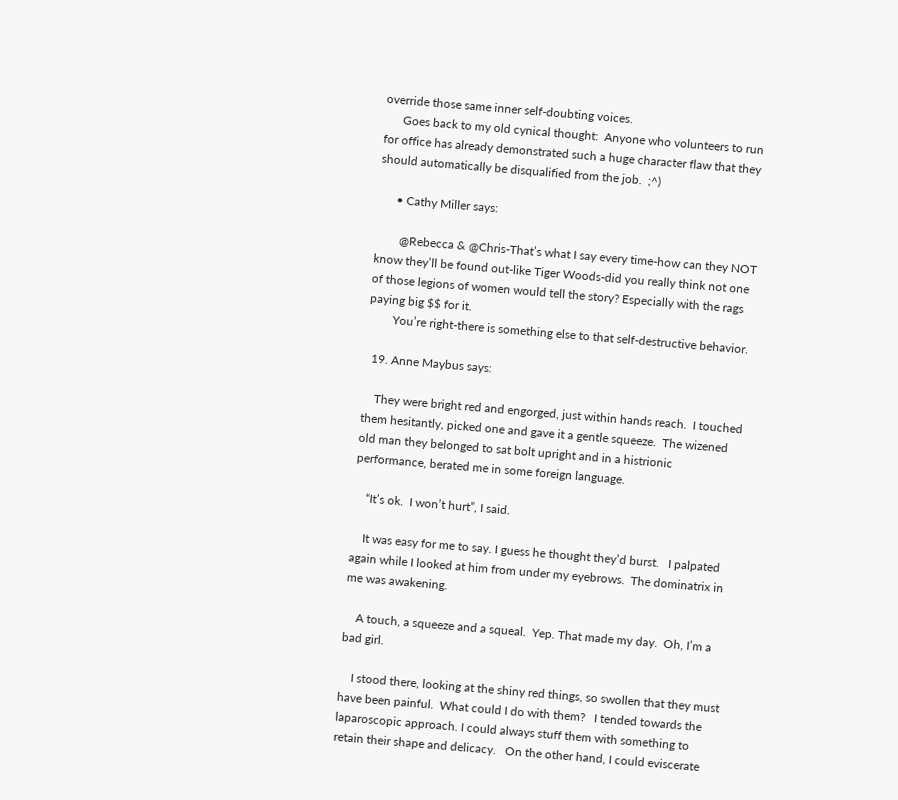override those same inner self-doubting voices.
      Goes back to my old cynical thought:  Anyone who volunteers to run for office has already demonstrated such a huge character flaw that they should automatically be disqualified from the job.  ;^)

      • Cathy Miller says:

        @Rebecca & @Chris-That’s what I say every time-how can they NOT know they’ll be found out-like Tiger Woods-did you really think not one of those legions of women would tell the story? Especially with the rags paying big $$ for it.
        You’re right-there is something else to that self-destructive behavior.

  19. Anne Maybus says:

    They were bright red and engorged, just within hands reach.  I touched them hesitantly, picked one and gave it a gentle squeeze.  The wizened old man they belonged to sat bolt upright and in a histrionic performance, berated me in some foreign language.

    “It’s ok.  I won’t hurt”, I said.

    It was easy for me to say. I guess he thought they’d burst.   I palpated again while I looked at him from under my eyebrows.  The dominatrix in me was awakening.

    A touch, a squeeze and a squeal.  Yep. That made my day.  Oh, I’m a bad girl.

    I stood there, looking at the shiny red things, so swollen that they must have been painful.  What could I do with them?   I tended towards the laparoscopic approach. I could always stuff them with something to retain their shape and delicacy.   On the other hand, I could eviscerate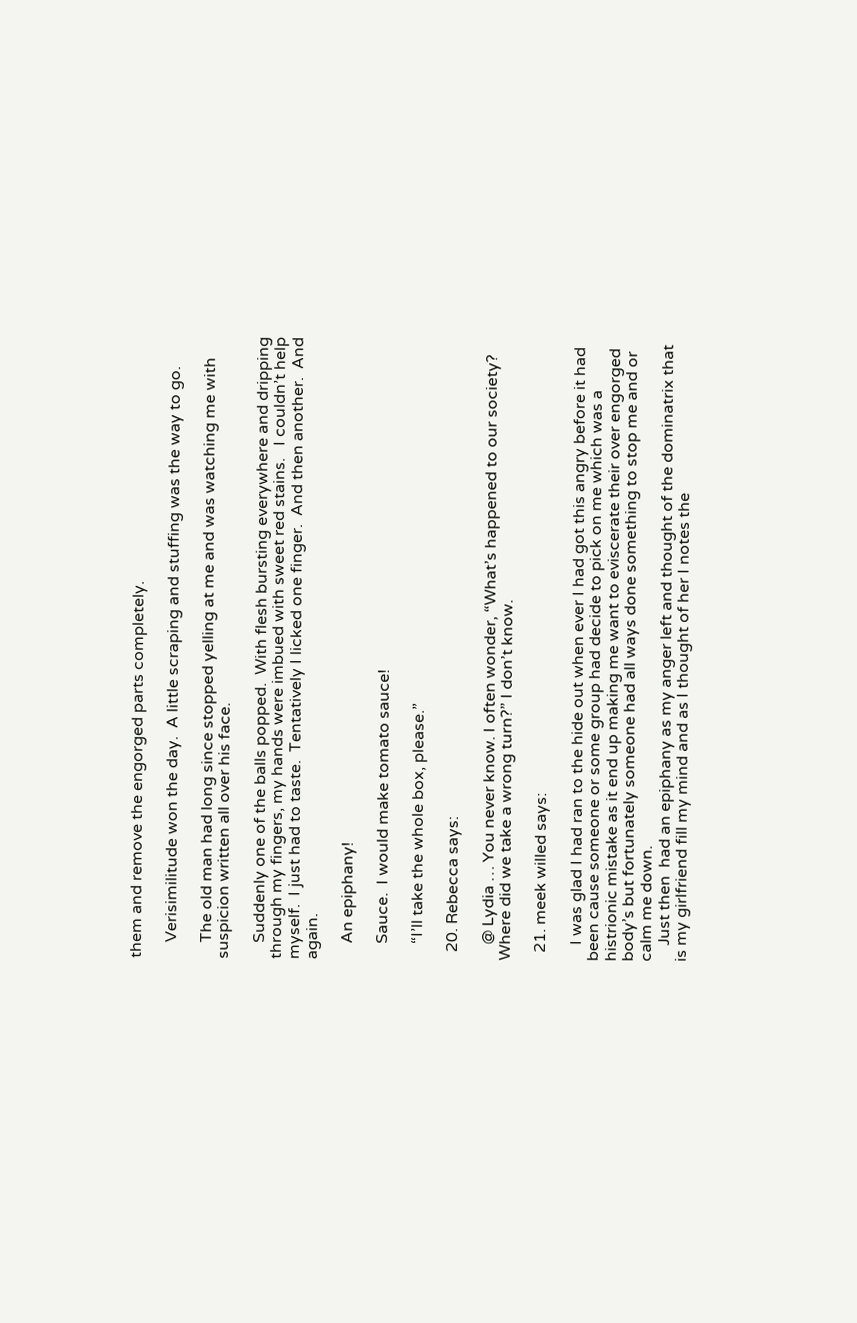them and remove the engorged parts completely.

    Verisimilitude won the day.  A little scraping and stuffing was the way to go.

    The old man had long since stopped yelling at me and was watching me with suspicion written all over his face.

    Suddenly one of the balls popped.  With flesh bursting everywhere and dripping through my fingers, my hands were imbued with sweet red stains.   I couldn’t help myself.  I just had to taste.  Tentatively I licked one finger.  And then another.  And again.

    An epiphany!

    Sauce.  I would make tomato sauce!

    “I’ll take the whole box, please.”

  20. Rebecca says:

    @ Lydia … You never know. I often wonder, “What’s happened to our society? Where did we take a wrong turn?” I don’t know.

  21. meek willed says:

    I was glad I had ran to the hide out when ever I had got this angry before it had been cause someone or some group had decide to pick on me which was a histrionic mistake as it end up making me want to eviscerate their over engorged body’s but fortunately someone had all ways done something to stop me and or calm me down.
    Just then  had an epiphany as my anger left and thought of the dominatrix that is my girlfriend fill my mind and as I thought of her I notes the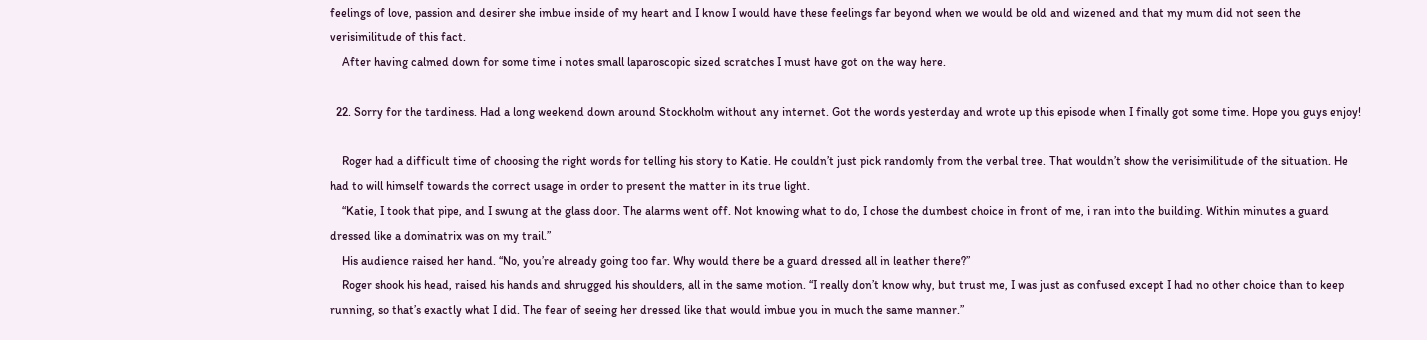feelings of love, passion and desirer she imbue inside of my heart and I know I would have these feelings far beyond when we would be old and wizened and that my mum did not seen the verisimilitude of this fact.
    After having calmed down for some time i notes small laparoscopic sized scratches I must have got on the way here.

  22. Sorry for the tardiness. Had a long weekend down around Stockholm without any internet. Got the words yesterday and wrote up this episode when I finally got some time. Hope you guys enjoy!

    Roger had a difficult time of choosing the right words for telling his story to Katie. He couldn’t just pick randomly from the verbal tree. That wouldn’t show the verisimilitude of the situation. He had to will himself towards the correct usage in order to present the matter in its true light.
    “Katie, I took that pipe, and I swung at the glass door. The alarms went off. Not knowing what to do, I chose the dumbest choice in front of me, i ran into the building. Within minutes a guard dressed like a dominatrix was on my trail.”
    His audience raised her hand. “No, you’re already going too far. Why would there be a guard dressed all in leather there?”
    Roger shook his head, raised his hands and shrugged his shoulders, all in the same motion. “I really don’t know why, but trust me, I was just as confused except I had no other choice than to keep running, so that’s exactly what I did. The fear of seeing her dressed like that would imbue you in much the same manner.”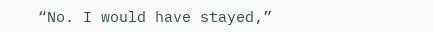“No. I would have stayed,”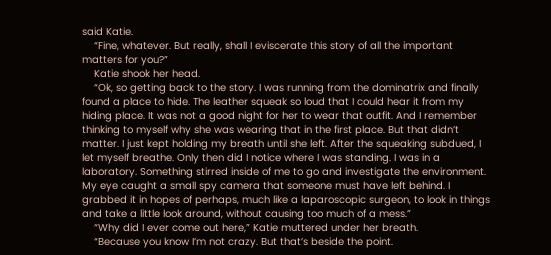said Katie.
    “Fine, whatever. But really, shall I eviscerate this story of all the important matters for you?”
    Katie shook her head.
    “Ok, so getting back to the story. I was running from the dominatrix and finally found a place to hide. The leather squeak so loud that I could hear it from my hiding place. It was not a good night for her to wear that outfit. And I remember thinking to myself why she was wearing that in the first place. But that didn’t matter. I just kept holding my breath until she left. After the squeaking subdued, I let myself breathe. Only then did I notice where I was standing. I was in a laboratory. Something stirred inside of me to go and investigate the environment. My eye caught a small spy camera that someone must have left behind. I grabbed it in hopes of perhaps, much like a laparoscopic surgeon, to look in things and take a little look around, without causing too much of a mess.”
    “Why did I ever come out here,” Katie muttered under her breath.
    “Because you know I’m not crazy. But that’s beside the point.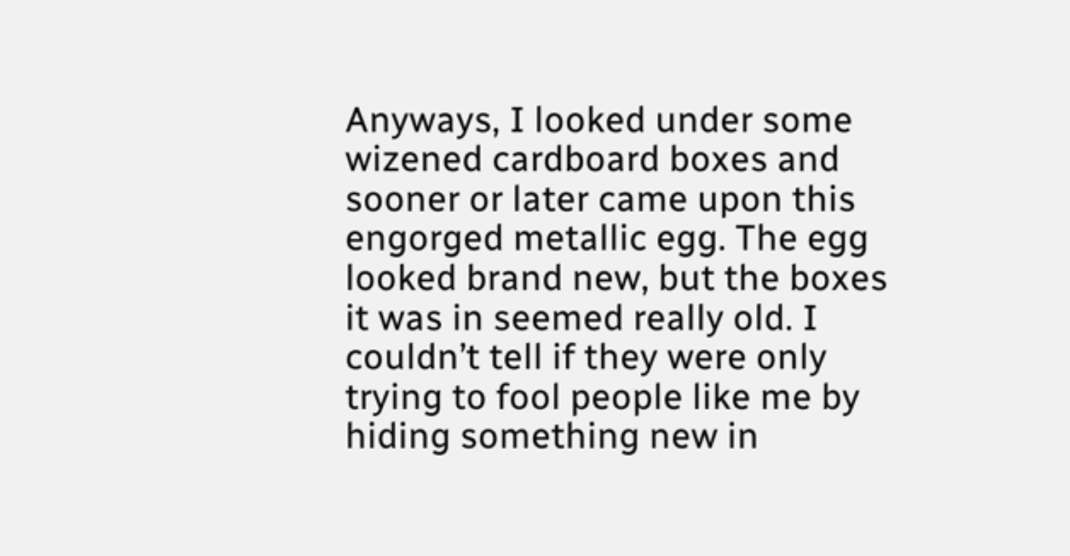Anyways, I looked under some wizened cardboard boxes and sooner or later came upon this engorged metallic egg. The egg looked brand new, but the boxes it was in seemed really old. I couldn’t tell if they were only trying to fool people like me by hiding something new in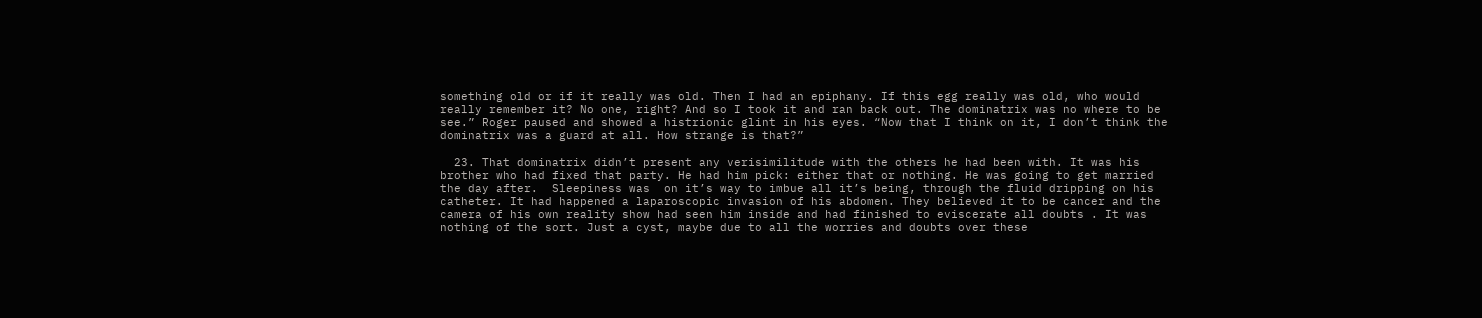something old or if it really was old. Then I had an epiphany. If this egg really was old, who would really remember it? No one, right? And so I took it and ran back out. The dominatrix was no where to be see.” Roger paused and showed a histrionic glint in his eyes. “Now that I think on it, I don’t think the dominatrix was a guard at all. How strange is that?”

  23. That dominatrix didn’t present any verisimilitude with the others he had been with. It was his brother who had fixed that party. He had him pick: either that or nothing. He was going to get married the day after.  Sleepiness was  on it’s way to imbue all it’s being, through the fluid dripping on his catheter. It had happened a laparoscopic invasion of his abdomen. They believed it to be cancer and the camera of his own reality show had seen him inside and had finished to eviscerate all doubts . It was nothing of the sort. Just a cyst, maybe due to all the worries and doubts over these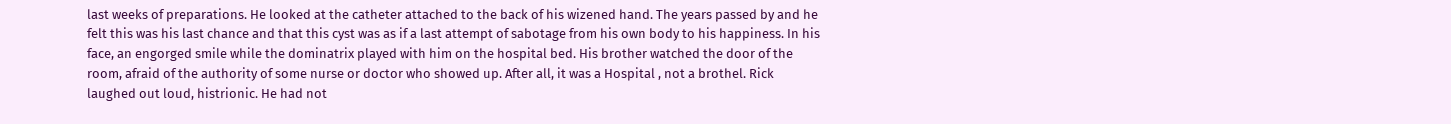last weeks of preparations. He looked at the catheter attached to the back of his wizened hand. The years passed by and he felt this was his last chance and that this cyst was as if a last attempt of sabotage from his own body to his happiness. In his face, an engorged smile while the dominatrix played with him on the hospital bed. His brother watched the door of the room, afraid of the authority of some nurse or doctor who showed up. After all, it was a Hospital , not a brothel. Rick laughed out loud, histrionic. He had not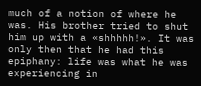much of a notion of where he was. His brother tried to shut him up with a «shhhhh!». It was only then that he had this epiphany: life was what he was experiencing in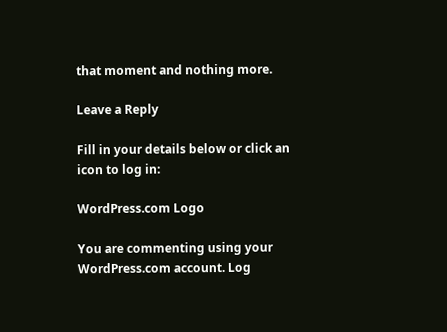that moment and nothing more.

Leave a Reply

Fill in your details below or click an icon to log in:

WordPress.com Logo

You are commenting using your WordPress.com account. Log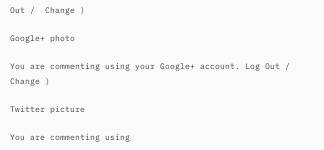Out /  Change )

Google+ photo

You are commenting using your Google+ account. Log Out /  Change )

Twitter picture

You are commenting using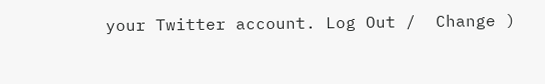your Twitter account. Log Out /  Change )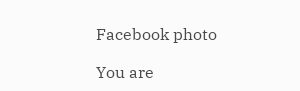Facebook photo

You are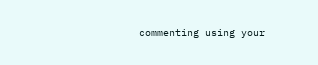commenting using your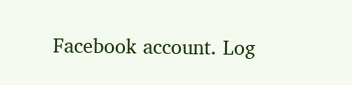Facebook account. Log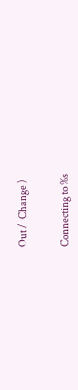Out /  Change )


Connecting to %s